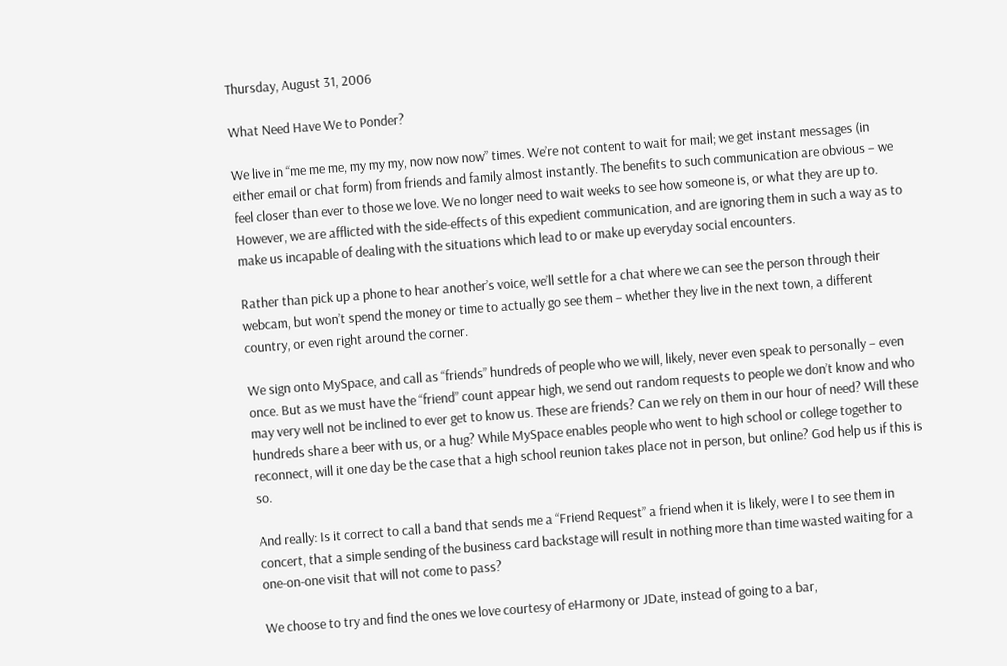Thursday, August 31, 2006

What Need Have We to Ponder?

We live in “me me me, my my my, now now now” times. We’re not content to wait for mail; we get instant messages (in either email or chat form) from friends and family almost instantly. The benefits to such communication are obvious – we feel closer than ever to those we love. We no longer need to wait weeks to see how someone is, or what they are up to. However, we are afflicted with the side-effects of this expedient communication, and are ignoring them in such a way as to make us incapable of dealing with the situations which lead to or make up everyday social encounters.

Rather than pick up a phone to hear another’s voice, we’ll settle for a chat where we can see the person through their webcam, but won’t spend the money or time to actually go see them – whether they live in the next town, a different country, or even right around the corner.

We sign onto MySpace, and call as “friends” hundreds of people who we will, likely, never even speak to personally – even once. But as we must have the “friend” count appear high, we send out random requests to people we don’t know and who may very well not be inclined to ever get to know us. These are friends? Can we rely on them in our hour of need? Will these hundreds share a beer with us, or a hug? While MySpace enables people who went to high school or college together to reconnect, will it one day be the case that a high school reunion takes place not in person, but online? God help us if this is so.

And really: Is it correct to call a band that sends me a “Friend Request” a friend when it is likely, were I to see them in concert, that a simple sending of the business card backstage will result in nothing more than time wasted waiting for a one-on-one visit that will not come to pass?

We choose to try and find the ones we love courtesy of eHarmony or JDate, instead of going to a bar,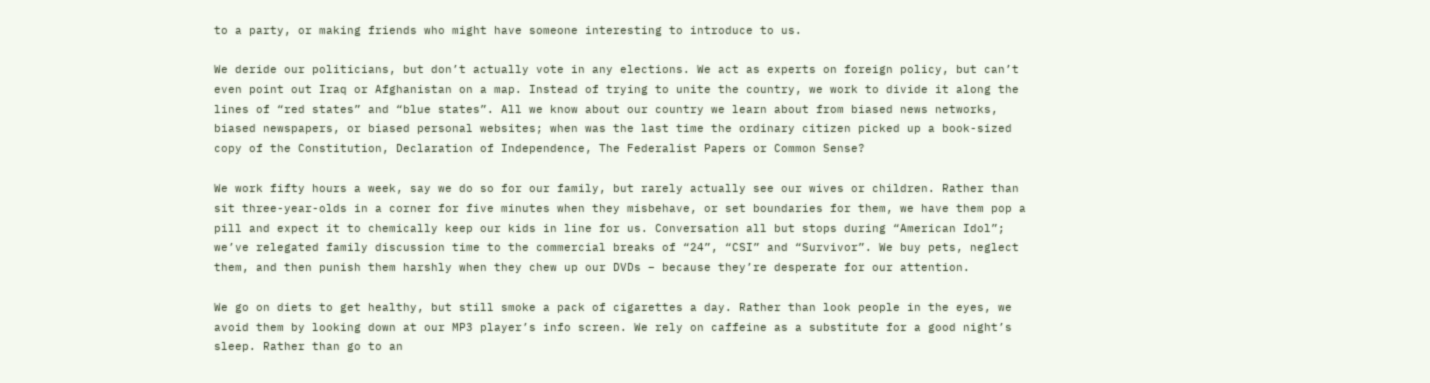to a party, or making friends who might have someone interesting to introduce to us.

We deride our politicians, but don’t actually vote in any elections. We act as experts on foreign policy, but can’t even point out Iraq or Afghanistan on a map. Instead of trying to unite the country, we work to divide it along the lines of “red states” and “blue states”. All we know about our country we learn about from biased news networks, biased newspapers, or biased personal websites; when was the last time the ordinary citizen picked up a book-sized copy of the Constitution, Declaration of Independence, The Federalist Papers or Common Sense?

We work fifty hours a week, say we do so for our family, but rarely actually see our wives or children. Rather than sit three-year-olds in a corner for five minutes when they misbehave, or set boundaries for them, we have them pop a pill and expect it to chemically keep our kids in line for us. Conversation all but stops during “American Idol”; we’ve relegated family discussion time to the commercial breaks of “24”, “CSI” and “Survivor”. We buy pets, neglect them, and then punish them harshly when they chew up our DVDs – because they’re desperate for our attention.

We go on diets to get healthy, but still smoke a pack of cigarettes a day. Rather than look people in the eyes, we avoid them by looking down at our MP3 player’s info screen. We rely on caffeine as a substitute for a good night’s sleep. Rather than go to an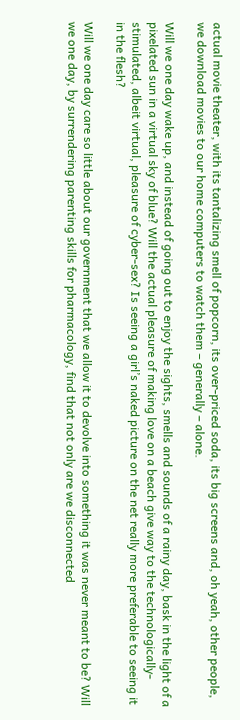actual movie theater, with its tantalizing smell of popcorn, its over-priced soda, its big screens and, oh yeah, other people, we download movies to our home computers to watch them – generally – alone.

Will we one day wake up, and instead of going out to enjoy the sights, smells and sounds of a rainy day, bask in the light of a pixelated sun in a virtual sky of blue? Will the actual pleasure of making love on a beach give way to the technologically-stimulated, albeit virtual, pleasure of cyber-sex? Is seeing a girl’s naked picture on the net really more preferable to seeing it in the flesh?

Will we one day care so little about our government that we allow it to devolve into something it was never meant to be? Will we one day, by surrendering parenting skills for pharmacology, find that not only are we disconnected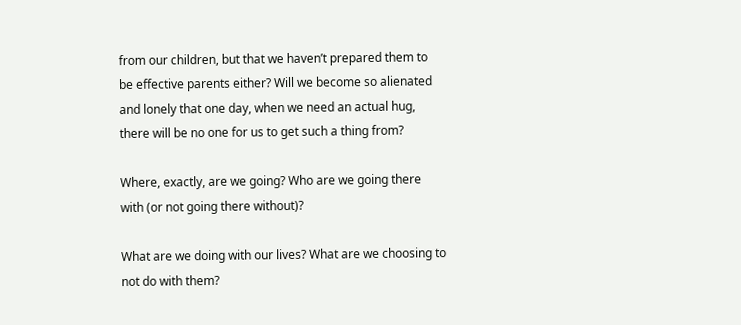from our children, but that we haven’t prepared them to be effective parents either? Will we become so alienated and lonely that one day, when we need an actual hug, there will be no one for us to get such a thing from?

Where, exactly, are we going? Who are we going there with (or not going there without)?

What are we doing with our lives? What are we choosing to not do with them?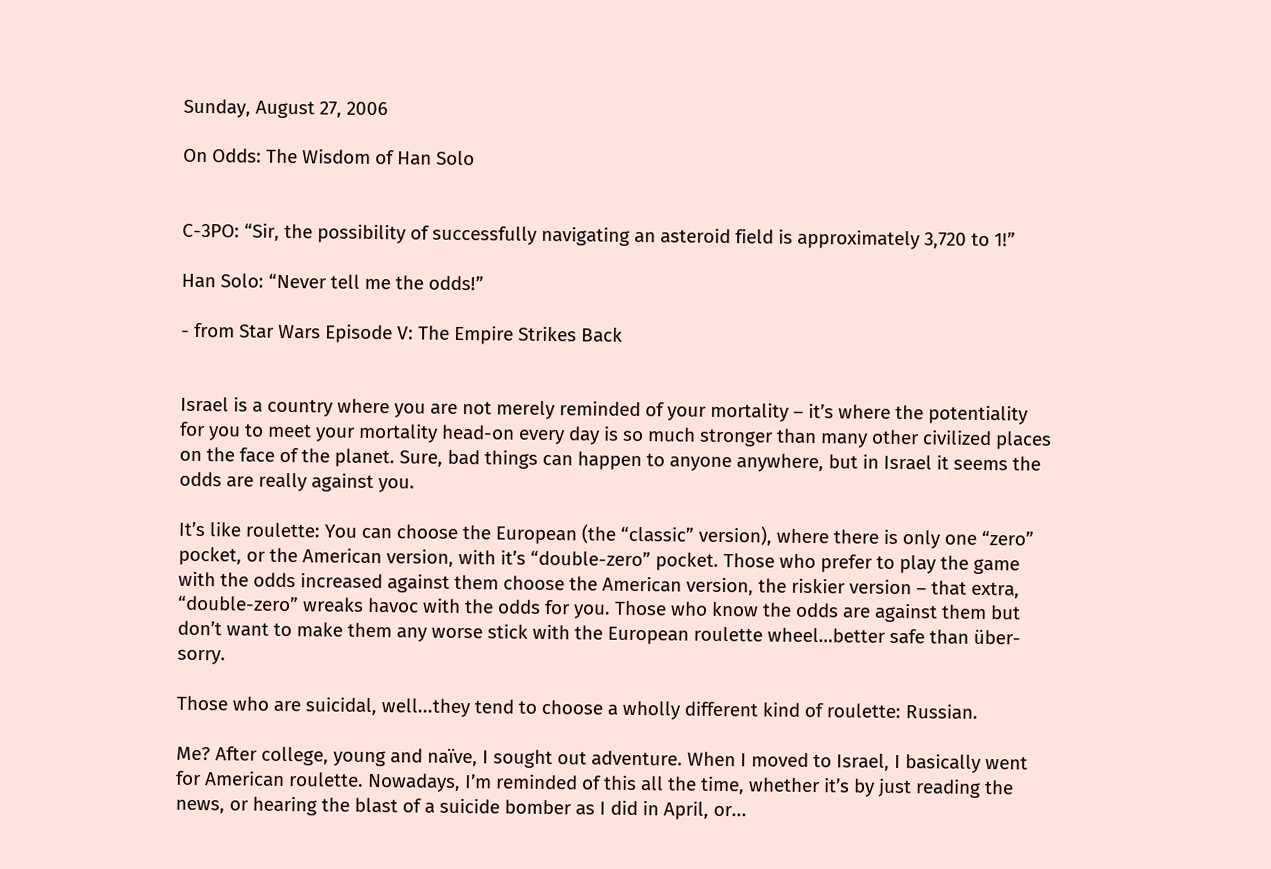Sunday, August 27, 2006

On Odds: The Wisdom of Han Solo


C-3PO: “Sir, the possibility of successfully navigating an asteroid field is approximately 3,720 to 1!”

Han Solo: “Never tell me the odds!”

- from Star Wars Episode V: The Empire Strikes Back


Israel is a country where you are not merely reminded of your mortality – it’s where the potentiality for you to meet your mortality head-on every day is so much stronger than many other civilized places on the face of the planet. Sure, bad things can happen to anyone anywhere, but in Israel it seems the odds are really against you.

It’s like roulette: You can choose the European (the “classic” version), where there is only one “zero” pocket, or the American version, with it’s “double-zero” pocket. Those who prefer to play the game with the odds increased against them choose the American version, the riskier version – that extra, “double-zero” wreaks havoc with the odds for you. Those who know the odds are against them but don’t want to make them any worse stick with the European roulette wheel…better safe than über-sorry.

Those who are suicidal, well...they tend to choose a wholly different kind of roulette: Russian.

Me? After college, young and naïve, I sought out adventure. When I moved to Israel, I basically went for American roulette. Nowadays, I’m reminded of this all the time, whether it’s by just reading the news, or hearing the blast of a suicide bomber as I did in April, or...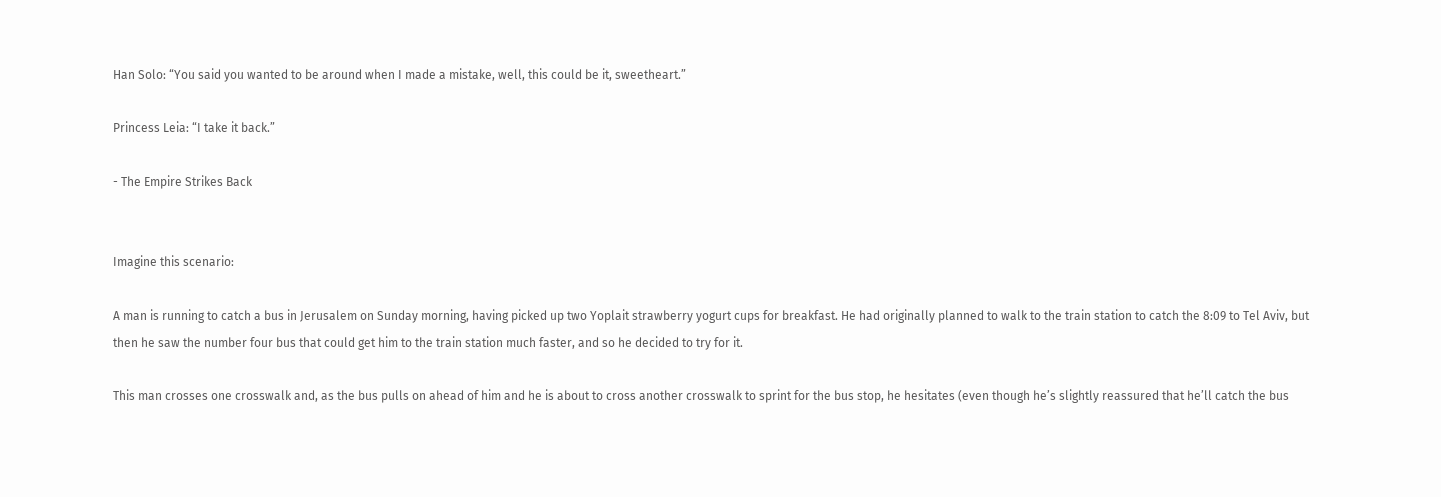Han Solo: “You said you wanted to be around when I made a mistake, well, this could be it, sweetheart.”

Princess Leia: “I take it back.”

- The Empire Strikes Back


Imagine this scenario:

A man is running to catch a bus in Jerusalem on Sunday morning, having picked up two Yoplait strawberry yogurt cups for breakfast. He had originally planned to walk to the train station to catch the 8:09 to Tel Aviv, but then he saw the number four bus that could get him to the train station much faster, and so he decided to try for it.

This man crosses one crosswalk and, as the bus pulls on ahead of him and he is about to cross another crosswalk to sprint for the bus stop, he hesitates (even though he’s slightly reassured that he’ll catch the bus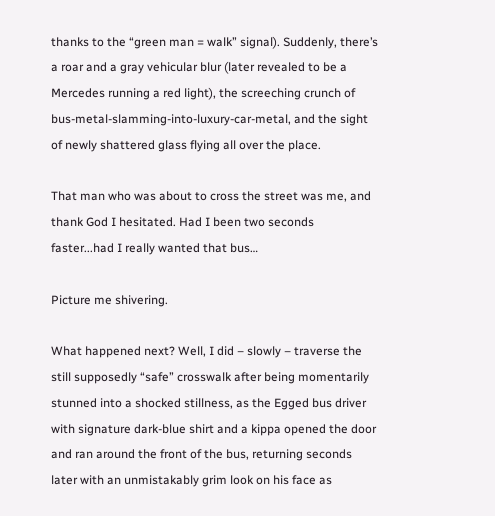thanks to the “green man = walk” signal). Suddenly, there’s a roar and a gray vehicular blur (later revealed to be a Mercedes running a red light), the screeching crunch of bus-metal-slamming-into-luxury-car-metal, and the sight of newly shattered glass flying all over the place.

That man who was about to cross the street was me, and thank God I hesitated. Had I been two seconds faster...had I really wanted that bus…

Picture me shivering.

What happened next? Well, I did – slowly – traverse the still supposedly “safe” crosswalk after being momentarily stunned into a shocked stillness, as the Egged bus driver with signature dark-blue shirt and a kippa opened the door and ran around the front of the bus, returning seconds later with an unmistakably grim look on his face as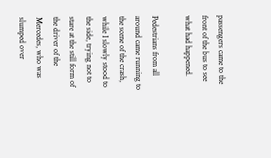passengers came to the front of the bus to see what had happened.

Pedestrians from all around came running to the scene of the crash, while I slowly stood to the side, trying not to stare at the still form of the driver of the Mercedes, who was slumped over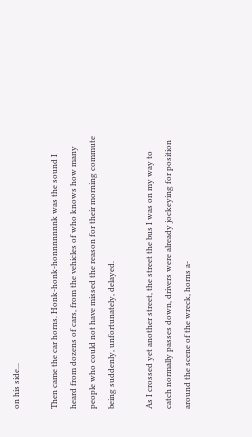on his side...

Then came the car horns. Honk-honk-honnnnnnnk was the sound I heard from dozens of cars, from the vehicles of who knows how many people who could not have missed the reason for their morning commute being suddenly, unfortunately, delayed.

As I crossed yet another street, the street the bus I was on my way to catch normally passes down, drivers were already jockeying for position around the scene of the wreck, horns a-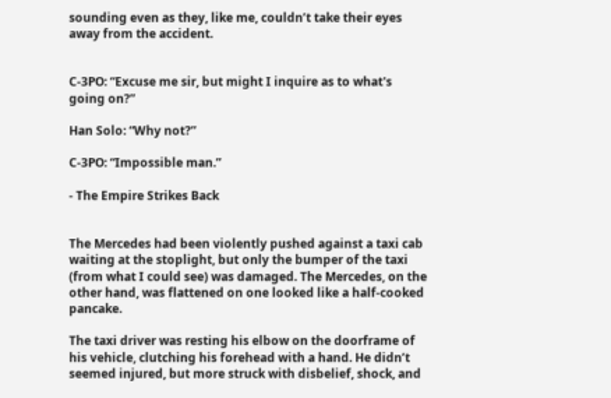sounding even as they, like me, couldn’t take their eyes away from the accident.


C-3PO: “Excuse me sir, but might I inquire as to what's going on?”

Han Solo: “Why not?”

C-3PO: “Impossible man.”

- The Empire Strikes Back


The Mercedes had been violently pushed against a taxi cab waiting at the stoplight, but only the bumper of the taxi (from what I could see) was damaged. The Mercedes, on the other hand, was flattened on one looked like a half-cooked pancake.

The taxi driver was resting his elbow on the doorframe of his vehicle, clutching his forehead with a hand. He didn’t seemed injured, but more struck with disbelief, shock, and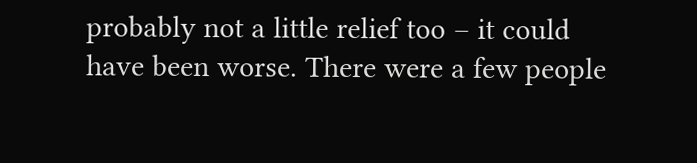probably not a little relief too – it could have been worse. There were a few people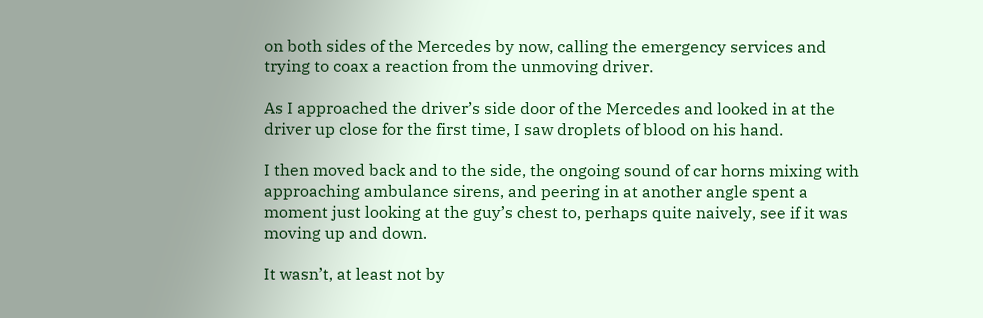on both sides of the Mercedes by now, calling the emergency services and trying to coax a reaction from the unmoving driver.

As I approached the driver’s side door of the Mercedes and looked in at the driver up close for the first time, I saw droplets of blood on his hand.

I then moved back and to the side, the ongoing sound of car horns mixing with approaching ambulance sirens, and peering in at another angle spent a moment just looking at the guy’s chest to, perhaps quite naively, see if it was moving up and down.

It wasn’t, at least not by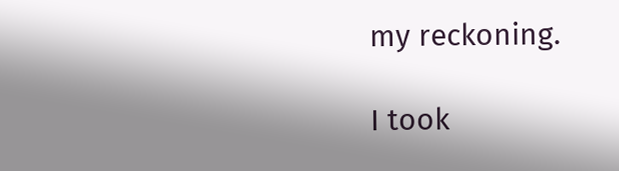my reckoning.

I took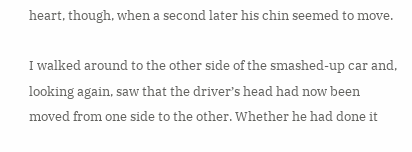heart, though, when a second later his chin seemed to move.

I walked around to the other side of the smashed-up car and, looking again, saw that the driver’s head had now been moved from one side to the other. Whether he had done it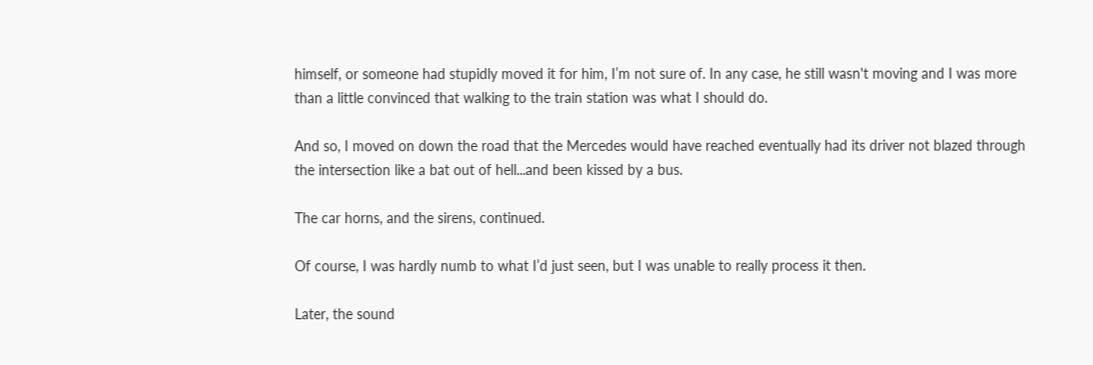himself, or someone had stupidly moved it for him, I’m not sure of. In any case, he still wasn't moving and I was more than a little convinced that walking to the train station was what I should do.

And so, I moved on down the road that the Mercedes would have reached eventually had its driver not blazed through the intersection like a bat out of hell...and been kissed by a bus.

The car horns, and the sirens, continued.

Of course, I was hardly numb to what I’d just seen, but I was unable to really process it then.

Later, the sound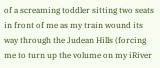of a screaming toddler sitting two seats in front of me as my train wound its way through the Judean Hills (forcing me to turn up the volume on my iRiver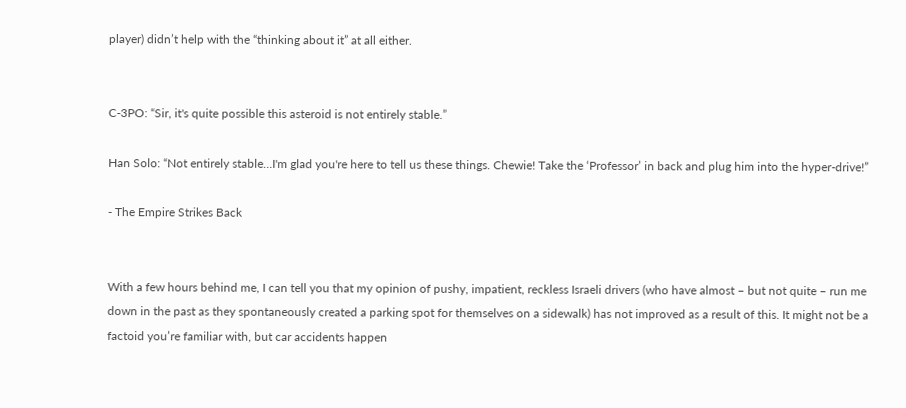player) didn’t help with the “thinking about it” at all either.


C-3PO: “Sir, it's quite possible this asteroid is not entirely stable.”

Han Solo: “Not entirely stable…I'm glad you're here to tell us these things. Chewie! Take the ‘Professor’ in back and plug him into the hyper-drive!”

- The Empire Strikes Back


With a few hours behind me, I can tell you that my opinion of pushy, impatient, reckless Israeli drivers (who have almost – but not quite – run me down in the past as they spontaneously created a parking spot for themselves on a sidewalk) has not improved as a result of this. It might not be a factoid you’re familiar with, but car accidents happen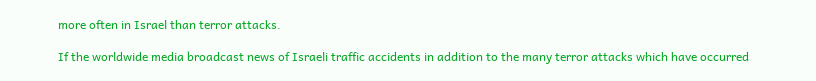more often in Israel than terror attacks.

If the worldwide media broadcast news of Israeli traffic accidents in addition to the many terror attacks which have occurred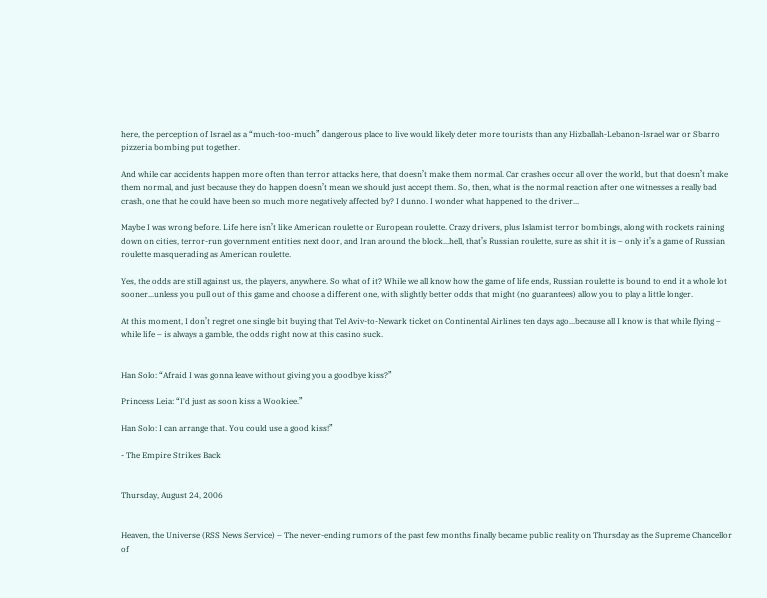here, the perception of Israel as a “much-too-much” dangerous place to live would likely deter more tourists than any Hizballah-Lebanon-Israel war or Sbarro pizzeria bombing put together.

And while car accidents happen more often than terror attacks here, that doesn’t make them normal. Car crashes occur all over the world, but that doesn’t make them normal, and just because they do happen doesn’t mean we should just accept them. So, then, what is the normal reaction after one witnesses a really bad crash, one that he could have been so much more negatively affected by? I dunno. I wonder what happened to the driver...

Maybe I was wrong before. Life here isn’t like American roulette or European roulette. Crazy drivers, plus Islamist terror bombings, along with rockets raining down on cities, terror-run government entities next door, and Iran around the block...hell, that’s Russian roulette, sure as shit it is – only it’s a game of Russian roulette masquerading as American roulette.

Yes, the odds are still against us, the players, anywhere. So what of it? While we all know how the game of life ends, Russian roulette is bound to end it a whole lot sooner...unless you pull out of this game and choose a different one, with slightly better odds that might (no guarantees) allow you to play a little longer.

At this moment, I don’t regret one single bit buying that Tel Aviv-to-Newark ticket on Continental Airlines ten days ago...because all I know is that while flying – while life – is always a gamble, the odds right now at this casino suck.


Han Solo: “Afraid I was gonna leave without giving you a goodbye kiss?”

Princess Leia: “I'd just as soon kiss a Wookiee.”

Han Solo: I can arrange that. You could use a good kiss!”

- The Empire Strikes Back


Thursday, August 24, 2006


Heaven, the Universe (RSS News Service) – The never-ending rumors of the past few months finally became public reality on Thursday as the Supreme Chancellor of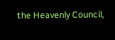the Heavenly Council,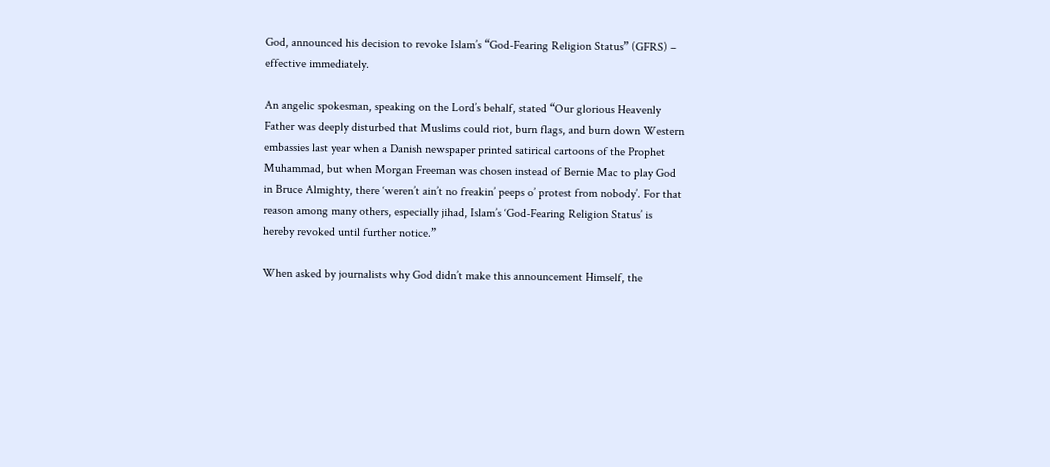God, announced his decision to revoke Islam’s “God-Fearing Religion Status” (GFRS) – effective immediately.

An angelic spokesman, speaking on the Lord’s behalf, stated “Our glorious Heavenly Father was deeply disturbed that Muslims could riot, burn flags, and burn down Western embassies last year when a Danish newspaper printed satirical cartoons of the Prophet Muhammad, but when Morgan Freeman was chosen instead of Bernie Mac to play God in Bruce Almighty, there ‘weren’t ain’t no freakin’ peeps o’ protest from nobody’. For that reason among many others, especially jihad, Islam’s ‘God-Fearing Religion Status’ is hereby revoked until further notice.”

When asked by journalists why God didn’t make this announcement Himself, the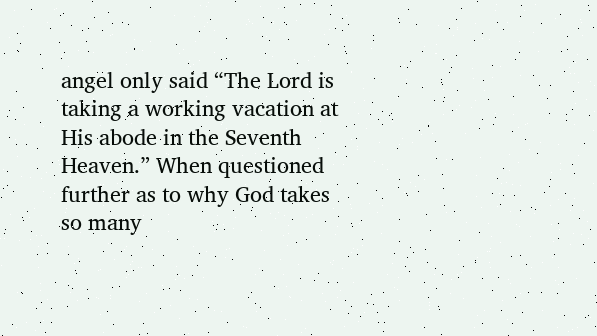angel only said “The Lord is taking a working vacation at His abode in the Seventh Heaven.” When questioned further as to why God takes so many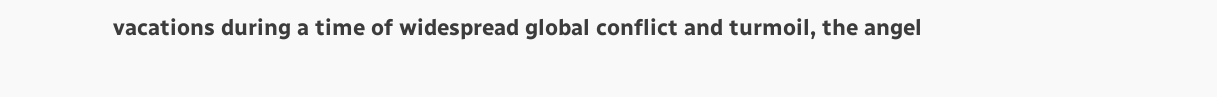vacations during a time of widespread global conflict and turmoil, the angel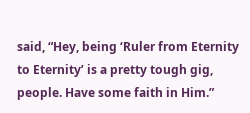said, “Hey, being ‘Ruler from Eternity to Eternity’ is a pretty tough gig, people. Have some faith in Him.”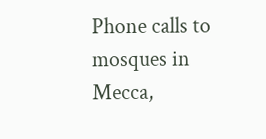Phone calls to mosques in Mecca,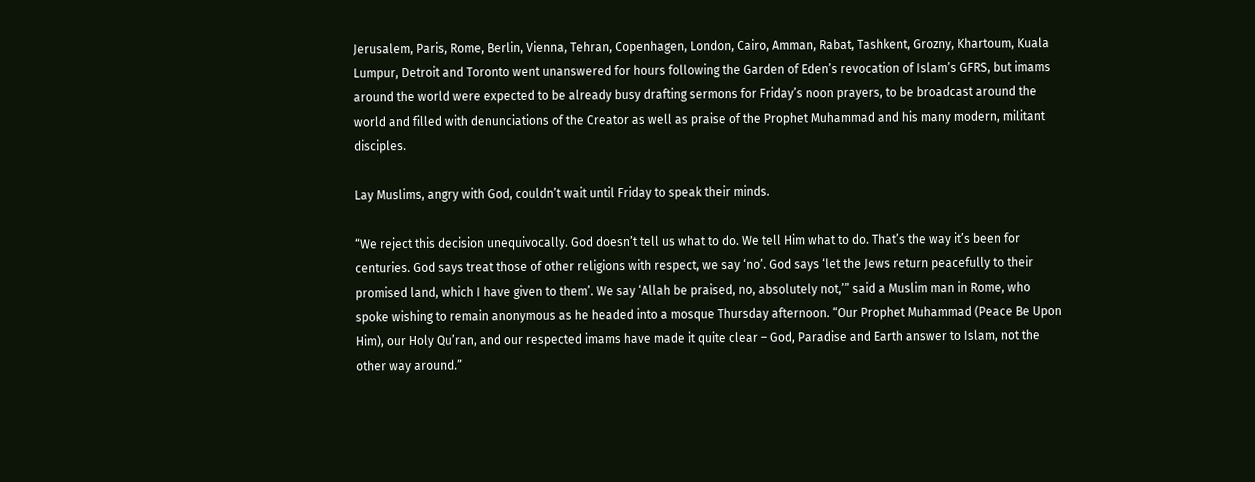Jerusalem, Paris, Rome, Berlin, Vienna, Tehran, Copenhagen, London, Cairo, Amman, Rabat, Tashkent, Grozny, Khartoum, Kuala Lumpur, Detroit and Toronto went unanswered for hours following the Garden of Eden’s revocation of Islam’s GFRS, but imams around the world were expected to be already busy drafting sermons for Friday’s noon prayers, to be broadcast around the world and filled with denunciations of the Creator as well as praise of the Prophet Muhammad and his many modern, militant disciples.

Lay Muslims, angry with God, couldn’t wait until Friday to speak their minds.

“We reject this decision unequivocally. God doesn’t tell us what to do. We tell Him what to do. That’s the way it’s been for centuries. God says treat those of other religions with respect, we say ‘no’. God says ‘let the Jews return peacefully to their promised land, which I have given to them’. We say ‘Allah be praised, no, absolutely not,’” said a Muslim man in Rome, who spoke wishing to remain anonymous as he headed into a mosque Thursday afternoon. “Our Prophet Muhammad (Peace Be Upon Him), our Holy Qu’ran, and our respected imams have made it quite clear – God, Paradise and Earth answer to Islam, not the other way around.”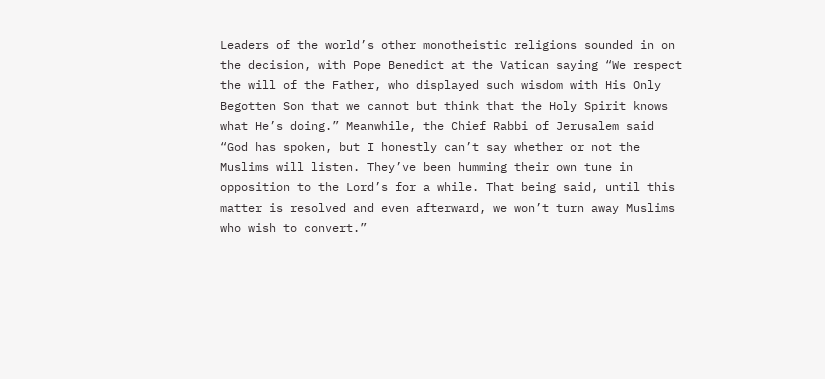Leaders of the world’s other monotheistic religions sounded in on the decision, with Pope Benedict at the Vatican saying “We respect the will of the Father, who displayed such wisdom with His Only Begotten Son that we cannot but think that the Holy Spirit knows what He’s doing.” Meanwhile, the Chief Rabbi of Jerusalem said “God has spoken, but I honestly can’t say whether or not the Muslims will listen. They’ve been humming their own tune in opposition to the Lord’s for a while. That being said, until this matter is resolved and even afterward, we won’t turn away Muslims who wish to convert.”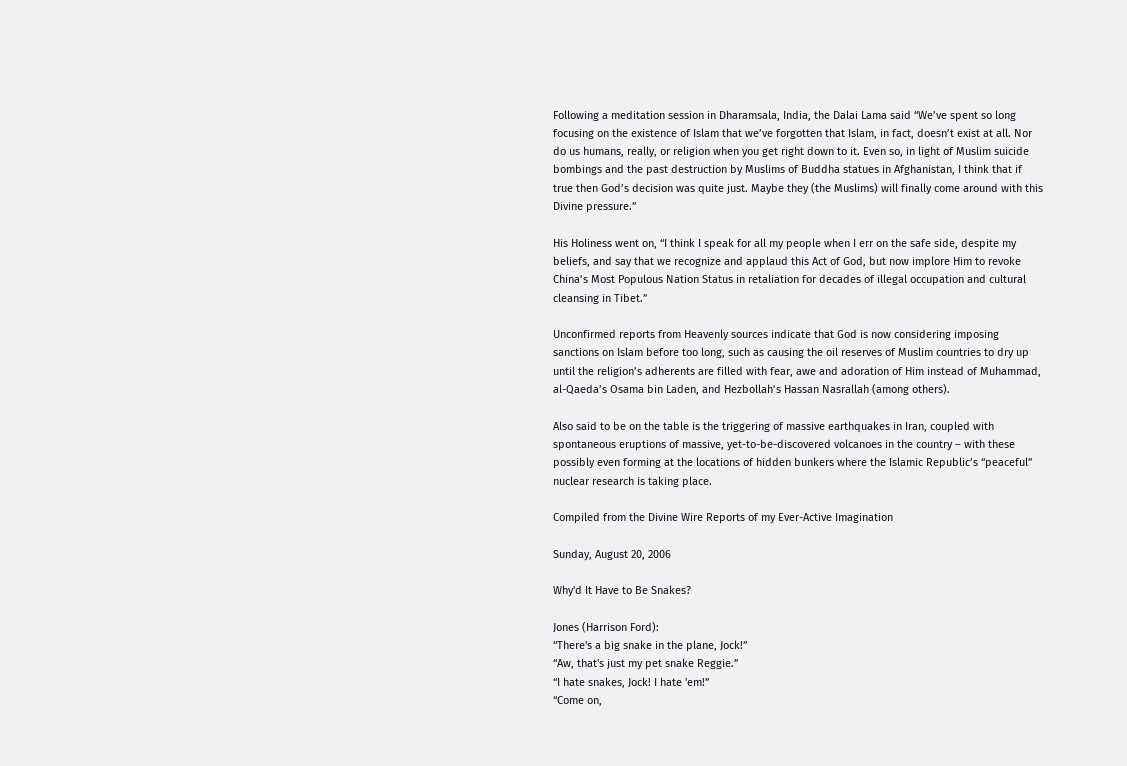Following a meditation session in Dharamsala, India, the Dalai Lama said “We’ve spent so long focusing on the existence of Islam that we’ve forgotten that Islam, in fact, doesn’t exist at all. Nor do us humans, really, or religion when you get right down to it. Even so, in light of Muslim suicide bombings and the past destruction by Muslims of Buddha statues in Afghanistan, I think that if true then God’s decision was quite just. Maybe they (the Muslims) will finally come around with this Divine pressure.”

His Holiness went on, “I think I speak for all my people when I err on the safe side, despite my beliefs, and say that we recognize and applaud this Act of God, but now implore Him to revoke China’s Most Populous Nation Status in retaliation for decades of illegal occupation and cultural cleansing in Tibet.”

Unconfirmed reports from Heavenly sources indicate that God is now considering imposing sanctions on Islam before too long, such as causing the oil reserves of Muslim countries to dry up until the religion’s adherents are filled with fear, awe and adoration of Him instead of Muhammad, al-Qaeda’s Osama bin Laden, and Hezbollah’s Hassan Nasrallah (among others).

Also said to be on the table is the triggering of massive earthquakes in Iran, coupled with spontaneous eruptions of massive, yet-to-be-discovered volcanoes in the country – with these possibly even forming at the locations of hidden bunkers where the Islamic Republic’s “peaceful” nuclear research is taking place.

Compiled from the Divine Wire Reports of my Ever-Active Imagination

Sunday, August 20, 2006

Why'd It Have to Be Snakes?

Jones (Harrison Ford):
“There's a big snake in the plane, Jock!”
“Aw, that's just my pet snake Reggie.”
“I hate snakes, Jock! I hate 'em!”
“Come on,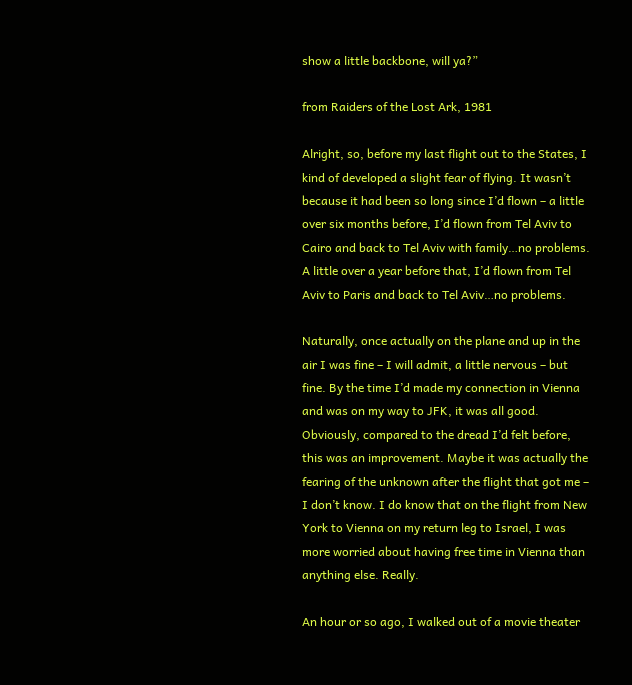show a little backbone, will ya?”

from Raiders of the Lost Ark, 1981

Alright, so, before my last flight out to the States, I kind of developed a slight fear of flying. It wasn’t because it had been so long since I’d flown – a little over six months before, I’d flown from Tel Aviv to Cairo and back to Tel Aviv with family…no problems. A little over a year before that, I’d flown from Tel Aviv to Paris and back to Tel Aviv…no problems.

Naturally, once actually on the plane and up in the air I was fine – I will admit, a little nervous – but fine. By the time I’d made my connection in Vienna and was on my way to JFK, it was all good. Obviously, compared to the dread I’d felt before, this was an improvement. Maybe it was actually the fearing of the unknown after the flight that got me – I don’t know. I do know that on the flight from New York to Vienna on my return leg to Israel, I was more worried about having free time in Vienna than anything else. Really.

An hour or so ago, I walked out of a movie theater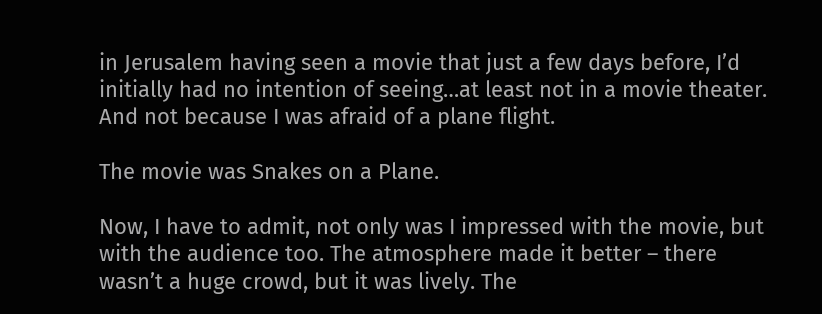in Jerusalem having seen a movie that just a few days before, I’d initially had no intention of seeing…at least not in a movie theater. And not because I was afraid of a plane flight.

The movie was Snakes on a Plane.

Now, I have to admit, not only was I impressed with the movie, but with the audience too. The atmosphere made it better – there wasn’t a huge crowd, but it was lively. The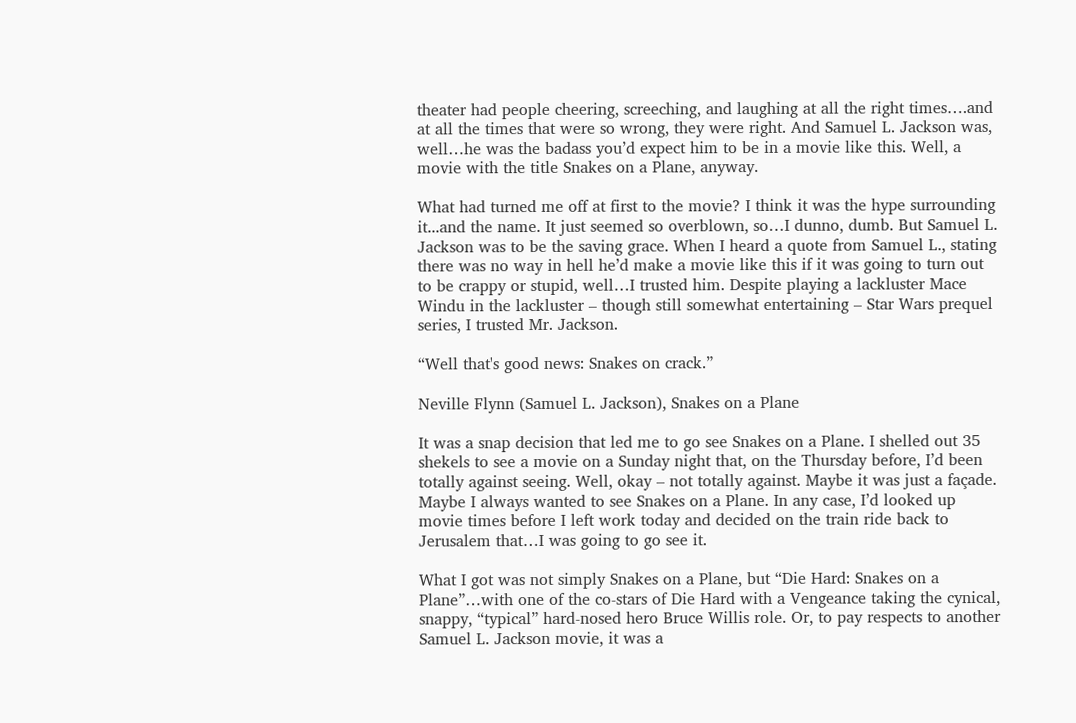theater had people cheering, screeching, and laughing at all the right times….and at all the times that were so wrong, they were right. And Samuel L. Jackson was, well…he was the badass you’d expect him to be in a movie like this. Well, a movie with the title Snakes on a Plane, anyway.

What had turned me off at first to the movie? I think it was the hype surrounding it...and the name. It just seemed so overblown, so…I dunno, dumb. But Samuel L. Jackson was to be the saving grace. When I heard a quote from Samuel L., stating there was no way in hell he’d make a movie like this if it was going to turn out to be crappy or stupid, well…I trusted him. Despite playing a lackluster Mace Windu in the lackluster – though still somewhat entertaining – Star Wars prequel series, I trusted Mr. Jackson.

“Well that's good news: Snakes on crack.”

Neville Flynn (Samuel L. Jackson), Snakes on a Plane

It was a snap decision that led me to go see Snakes on a Plane. I shelled out 35 shekels to see a movie on a Sunday night that, on the Thursday before, I’d been totally against seeing. Well, okay – not totally against. Maybe it was just a façade. Maybe I always wanted to see Snakes on a Plane. In any case, I’d looked up movie times before I left work today and decided on the train ride back to Jerusalem that…I was going to go see it.

What I got was not simply Snakes on a Plane, but “Die Hard: Snakes on a Plane”…with one of the co-stars of Die Hard with a Vengeance taking the cynical, snappy, “typical” hard-nosed hero Bruce Willis role. Or, to pay respects to another Samuel L. Jackson movie, it was a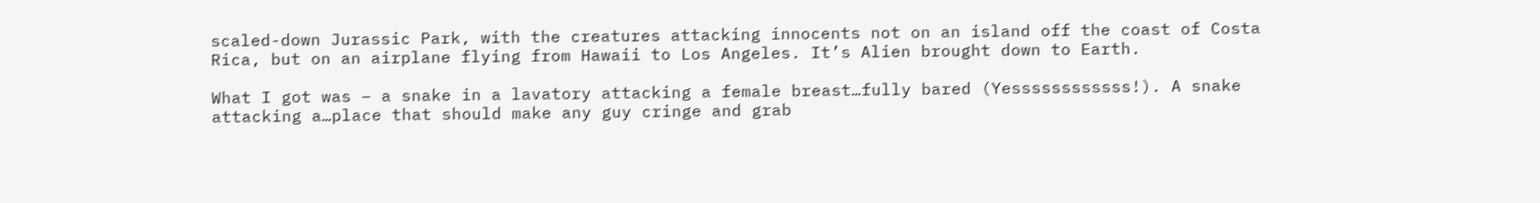scaled-down Jurassic Park, with the creatures attacking innocents not on an island off the coast of Costa Rica, but on an airplane flying from Hawaii to Los Angeles. It’s Alien brought down to Earth.

What I got was – a snake in a lavatory attacking a female breast…fully bared (Yessssssssssss!). A snake attacking a…place that should make any guy cringe and grab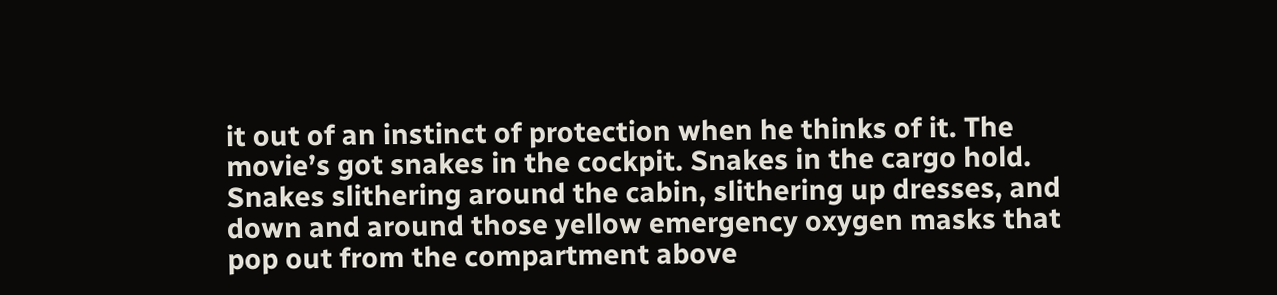it out of an instinct of protection when he thinks of it. The movie’s got snakes in the cockpit. Snakes in the cargo hold. Snakes slithering around the cabin, slithering up dresses, and down and around those yellow emergency oxygen masks that pop out from the compartment above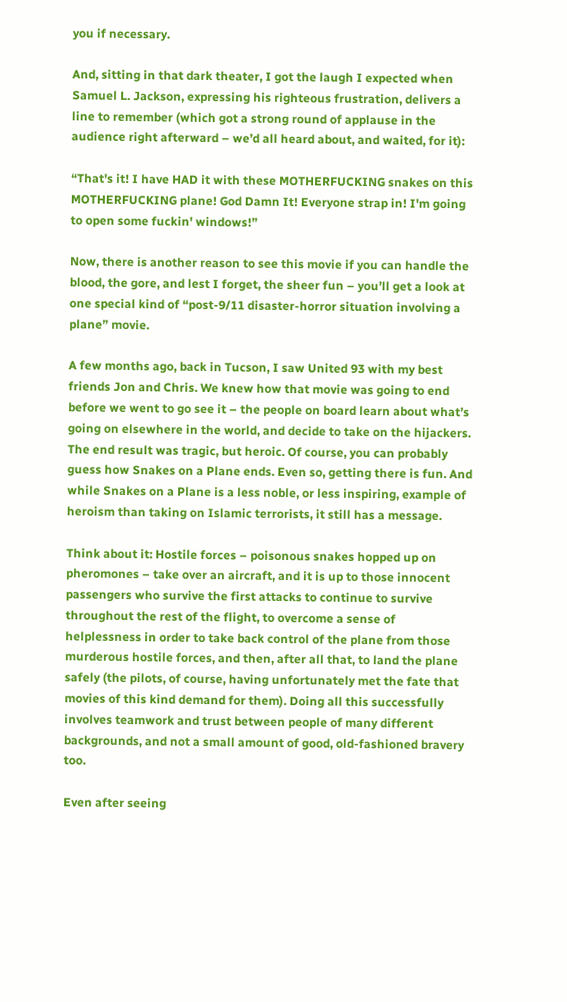you if necessary.

And, sitting in that dark theater, I got the laugh I expected when Samuel L. Jackson, expressing his righteous frustration, delivers a line to remember (which got a strong round of applause in the audience right afterward – we’d all heard about, and waited, for it):

“That's it! I have HAD it with these MOTHERFUCKING snakes on this MOTHERFUCKING plane! God Damn It! Everyone strap in! I'm going to open some fuckin' windows!”

Now, there is another reason to see this movie if you can handle the blood, the gore, and lest I forget, the sheer fun – you’ll get a look at one special kind of “post-9/11 disaster-horror situation involving a plane” movie.

A few months ago, back in Tucson, I saw United 93 with my best friends Jon and Chris. We knew how that movie was going to end before we went to go see it – the people on board learn about what’s going on elsewhere in the world, and decide to take on the hijackers. The end result was tragic, but heroic. Of course, you can probably guess how Snakes on a Plane ends. Even so, getting there is fun. And while Snakes on a Plane is a less noble, or less inspiring, example of heroism than taking on Islamic terrorists, it still has a message.

Think about it: Hostile forces – poisonous snakes hopped up on pheromones – take over an aircraft, and it is up to those innocent passengers who survive the first attacks to continue to survive throughout the rest of the flight, to overcome a sense of helplessness in order to take back control of the plane from those murderous hostile forces, and then, after all that, to land the plane safely (the pilots, of course, having unfortunately met the fate that movies of this kind demand for them). Doing all this successfully involves teamwork and trust between people of many different backgrounds, and not a small amount of good, old-fashioned bravery too.

Even after seeing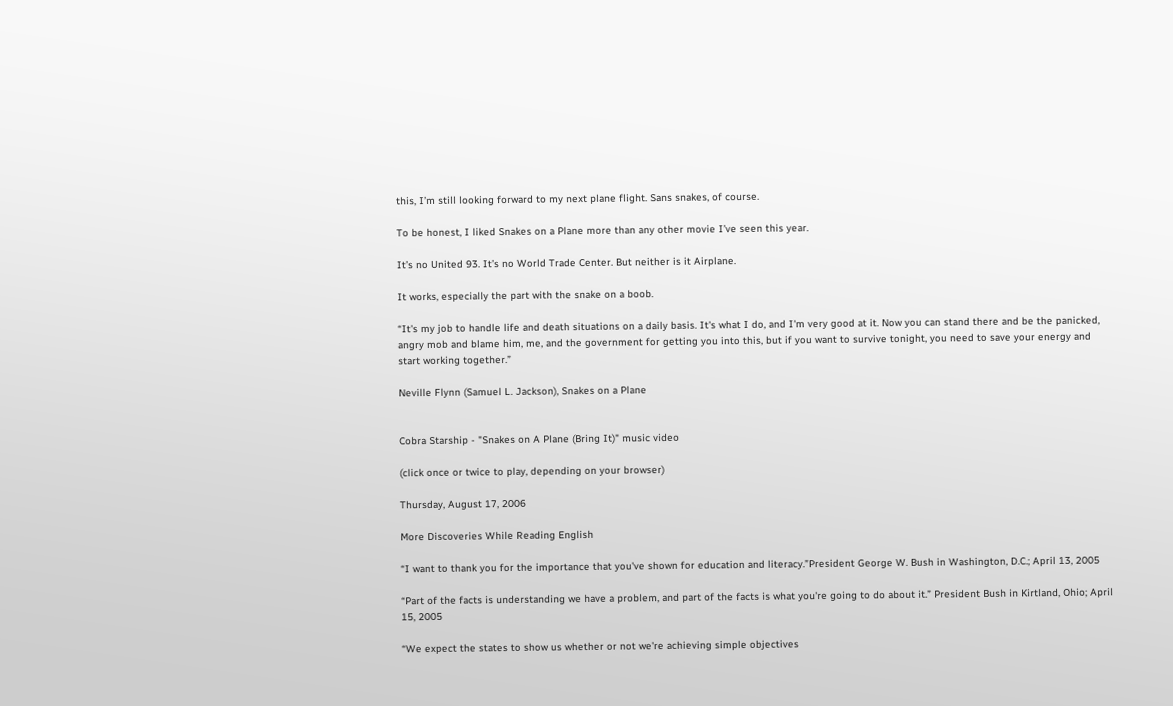this, I’m still looking forward to my next plane flight. Sans snakes, of course.

To be honest, I liked Snakes on a Plane more than any other movie I’ve seen this year.

It’s no United 93. It’s no World Trade Center. But neither is it Airplane.

It works, especially the part with the snake on a boob.

“It's my job to handle life and death situations on a daily basis. It's what I do, and I'm very good at it. Now you can stand there and be the panicked, angry mob and blame him, me, and the government for getting you into this, but if you want to survive tonight, you need to save your energy and start working together.”

Neville Flynn (Samuel L. Jackson), Snakes on a Plane


Cobra Starship - "Snakes on A Plane (Bring It)" music video

(click once or twice to play, depending on your browser)

Thursday, August 17, 2006

More Discoveries While Reading English

“I want to thank you for the importance that you've shown for education and literacy.”President George W. Bush in Washington, D.C.; April 13, 2005

“Part of the facts is understanding we have a problem, and part of the facts is what you're going to do about it.” President Bush in Kirtland, Ohio; April 15, 2005

“We expect the states to show us whether or not we're achieving simple objectives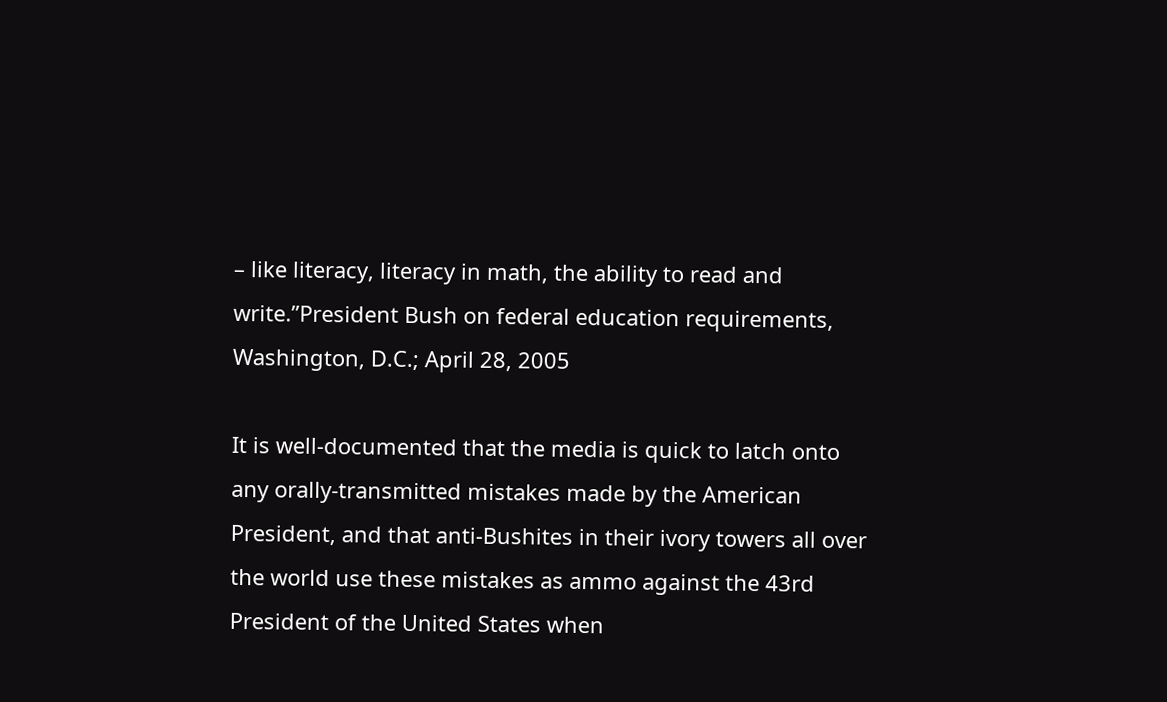– like literacy, literacy in math, the ability to read and write.”President Bush on federal education requirements, Washington, D.C.; April 28, 2005

It is well-documented that the media is quick to latch onto any orally-transmitted mistakes made by the American President, and that anti-Bushites in their ivory towers all over the world use these mistakes as ammo against the 43rd President of the United States when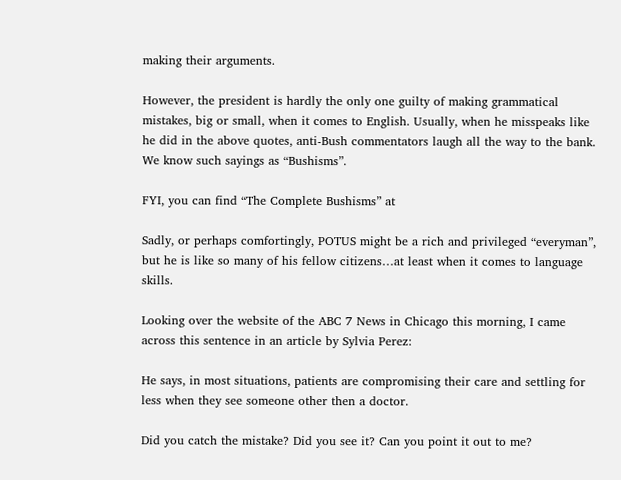making their arguments.

However, the president is hardly the only one guilty of making grammatical mistakes, big or small, when it comes to English. Usually, when he misspeaks like he did in the above quotes, anti-Bush commentators laugh all the way to the bank. We know such sayings as “Bushisms”.

FYI, you can find “The Complete Bushisms” at

Sadly, or perhaps comfortingly, POTUS might be a rich and privileged “everyman”, but he is like so many of his fellow citizens…at least when it comes to language skills.

Looking over the website of the ABC 7 News in Chicago this morning, I came across this sentence in an article by Sylvia Perez:

He says, in most situations, patients are compromising their care and settling for less when they see someone other then a doctor.

Did you catch the mistake? Did you see it? Can you point it out to me?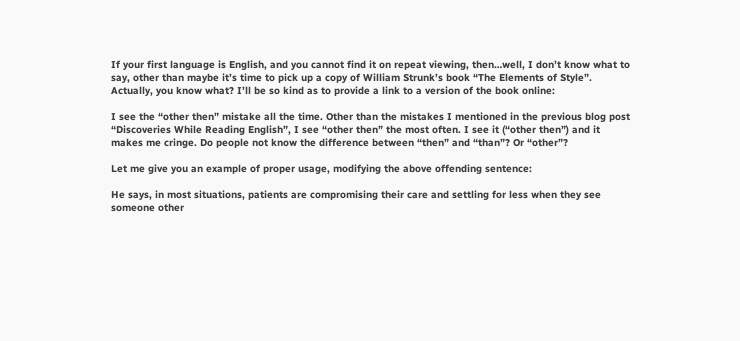If your first language is English, and you cannot find it on repeat viewing, then…well, I don’t know what to say, other than maybe it’s time to pick up a copy of William Strunk’s book “The Elements of Style”. Actually, you know what? I’ll be so kind as to provide a link to a version of the book online:

I see the “other then” mistake all the time. Other than the mistakes I mentioned in the previous blog post “Discoveries While Reading English”, I see “other then” the most often. I see it (“other then”) and it makes me cringe. Do people not know the difference between “then” and “than”? Or “other”?

Let me give you an example of proper usage, modifying the above offending sentence:

He says, in most situations, patients are compromising their care and settling for less when they see someone other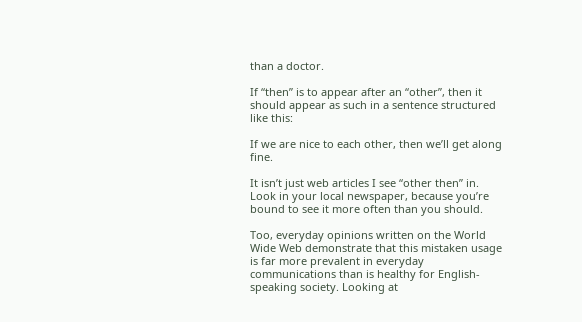than a doctor.

If “then” is to appear after an “other”, then it should appear as such in a sentence structured like this:

If we are nice to each other, then we’ll get along fine.

It isn’t just web articles I see “other then” in. Look in your local newspaper, because you’re bound to see it more often than you should.

Too, everyday opinions written on the World Wide Web demonstrate that this mistaken usage is far more prevalent in everyday communications than is healthy for English-speaking society. Looking at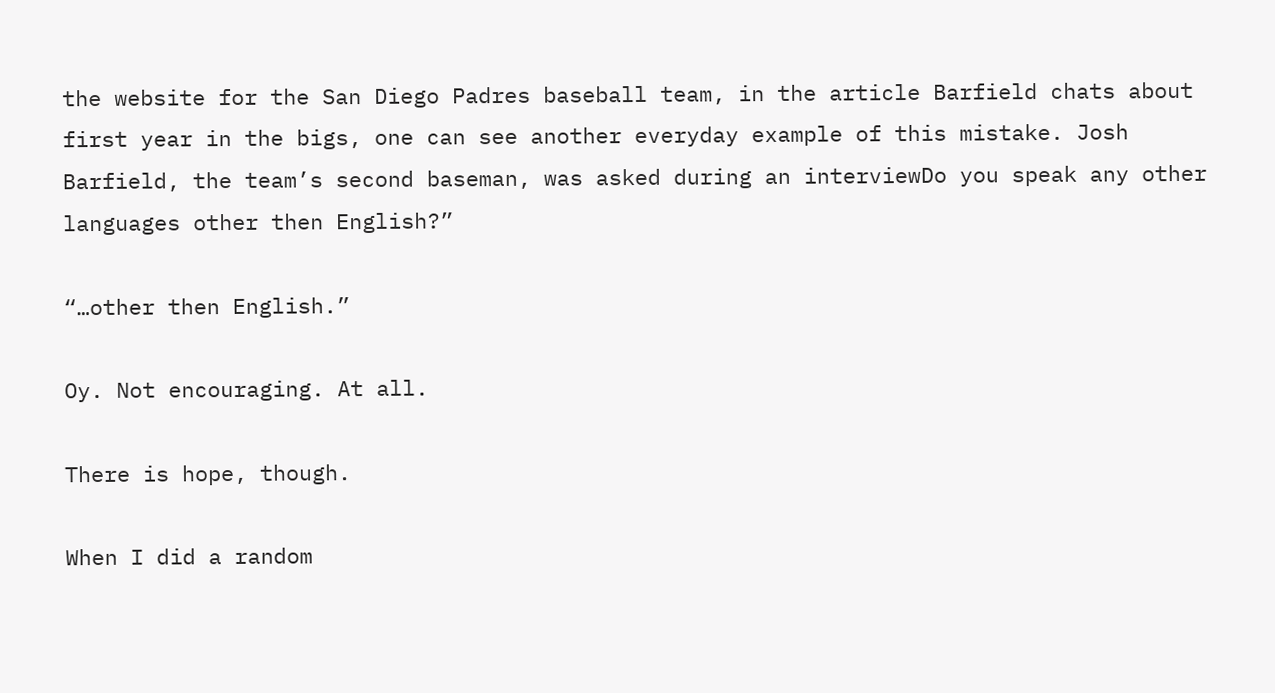the website for the San Diego Padres baseball team, in the article Barfield chats about first year in the bigs, one can see another everyday example of this mistake. Josh Barfield, the team’s second baseman, was asked during an interviewDo you speak any other languages other then English?”

“…other then English.”

Oy. Not encouraging. At all.

There is hope, though.

When I did a random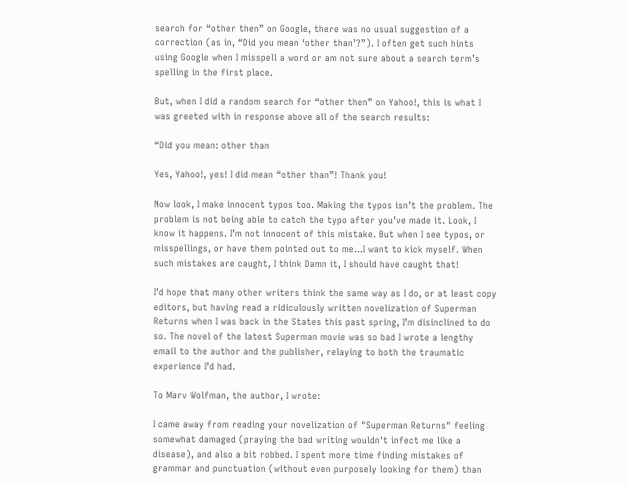search for “other then” on Google, there was no usual suggestion of a correction (as in, “Did you mean ‘other than’?”). I often get such hints using Google when I misspell a word or am not sure about a search term’s spelling in the first place.

But, when I did a random search for “other then” on Yahoo!, this is what I was greeted with in response above all of the search results:

“Did you mean: other than

Yes, Yahoo!, yes! I did mean “other than”! Thank you!

Now look, I make innocent typos too. Making the typos isn’t the problem. The problem is not being able to catch the typo after you’ve made it. Look, I know it happens. I’m not innocent of this mistake. But when I see typos, or misspellings, or have them pointed out to me…I want to kick myself. When such mistakes are caught, I think Damn it, I should have caught that!

I’d hope that many other writers think the same way as I do, or at least copy editors, but having read a ridiculously written novelization of Superman Returns when I was back in the States this past spring, I’m disinclined to do so. The novel of the latest Superman movie was so bad I wrote a lengthy email to the author and the publisher, relaying to both the traumatic experience I’d had.

To Marv Wolfman, the author, I wrote:

I came away from reading your novelization of "Superman Returns" feeling somewhat damaged (praying the bad writing wouldn't infect me like a disease), and also a bit robbed. I spent more time finding mistakes of grammar and punctuation (without even purposely looking for them) than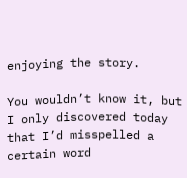enjoying the story.

You wouldn’t know it, but I only discovered today that I’d misspelled a certain word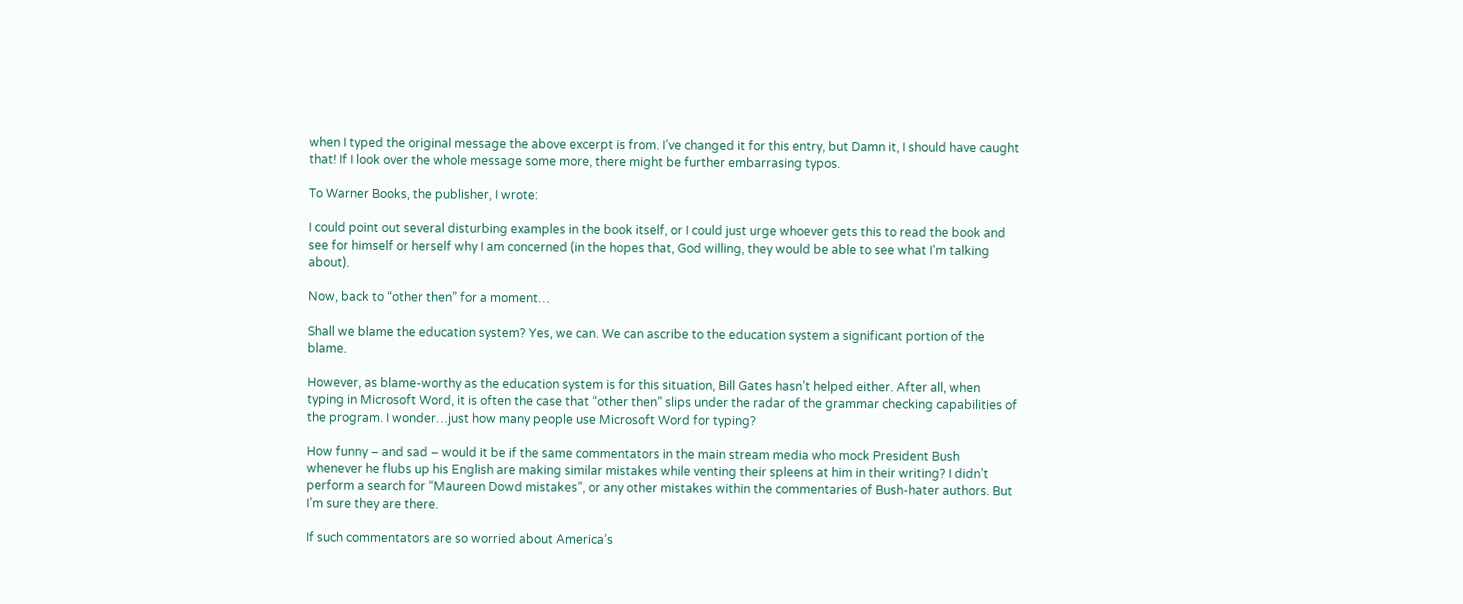when I typed the original message the above excerpt is from. I’ve changed it for this entry, but Damn it, I should have caught that! If I look over the whole message some more, there might be further embarrasing typos.

To Warner Books, the publisher, I wrote:

I could point out several disturbing examples in the book itself, or I could just urge whoever gets this to read the book and see for himself or herself why I am concerned (in the hopes that, God willing, they would be able to see what I'm talking about).

Now, back to “other then” for a moment…

Shall we blame the education system? Yes, we can. We can ascribe to the education system a significant portion of the blame.

However, as blame-worthy as the education system is for this situation, Bill Gates hasn’t helped either. After all, when typing in Microsoft Word, it is often the case that “other then” slips under the radar of the grammar checking capabilities of the program. I wonder…just how many people use Microsoft Word for typing?

How funny – and sad – would it be if the same commentators in the main stream media who mock President Bush whenever he flubs up his English are making similar mistakes while venting their spleens at him in their writing? I didn’t perform a search for “Maureen Dowd mistakes”, or any other mistakes within the commentaries of Bush-hater authors. But I’m sure they are there.

If such commentators are so worried about America’s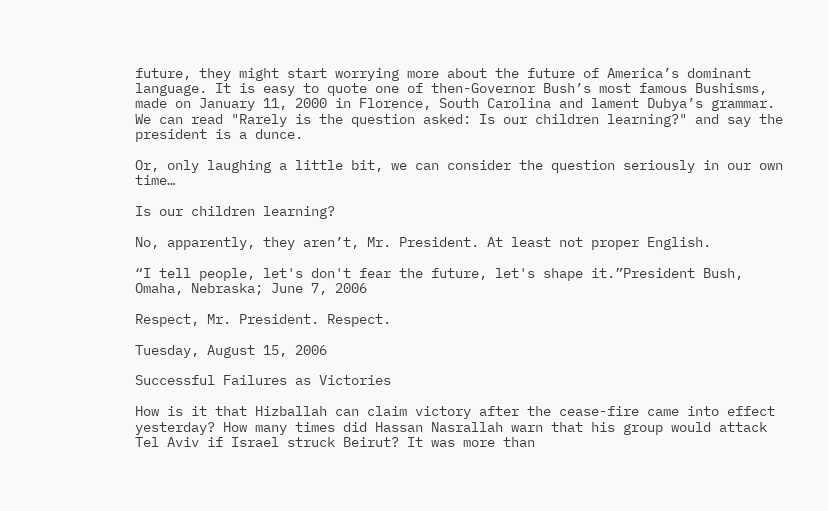future, they might start worrying more about the future of America’s dominant language. It is easy to quote one of then-Governor Bush’s most famous Bushisms, made on January 11, 2000 in Florence, South Carolina and lament Dubya’s grammar. We can read "Rarely is the question asked: Is our children learning?" and say the president is a dunce.

Or, only laughing a little bit, we can consider the question seriously in our own time…

Is our children learning?

No, apparently, they aren’t, Mr. President. At least not proper English.

“I tell people, let's don't fear the future, let's shape it.”President Bush, Omaha, Nebraska; June 7, 2006

Respect, Mr. President. Respect.

Tuesday, August 15, 2006

Successful Failures as Victories

How is it that Hizballah can claim victory after the cease-fire came into effect yesterday? How many times did Hassan Nasrallah warn that his group would attack Tel Aviv if Israel struck Beirut? It was more than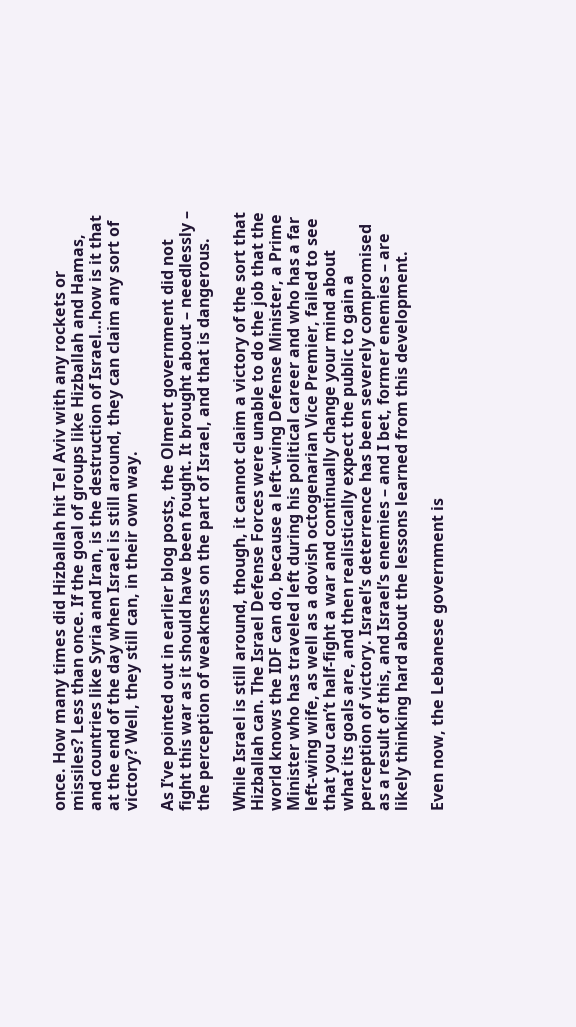once. How many times did Hizballah hit Tel Aviv with any rockets or missiles? Less than once. If the goal of groups like Hizballah and Hamas, and countries like Syria and Iran, is the destruction of Israel…how is it that at the end of the day when Israel is still around, they can claim any sort of victory? Well, they still can, in their own way.

As I’ve pointed out in earlier blog posts, the Olmert government did not fight this war as it should have been fought. It brought about – needlessly – the perception of weakness on the part of Israel, and that is dangerous.

While Israel is still around, though, it cannot claim a victory of the sort that Hizballah can. The Israel Defense Forces were unable to do the job that the world knows the IDF can do, because a left-wing Defense Minister, a Prime Minister who has traveled left during his political career and who has a far left-wing wife, as well as a dovish octogenarian Vice Premier, failed to see that you can’t half-fight a war and continually change your mind about what its goals are, and then realistically expect the public to gain a perception of victory. Israel’s deterrence has been severely compromised as a result of this, and Israel’s enemies – and I bet, former enemies – are likely thinking hard about the lessons learned from this development.

Even now, the Lebanese government is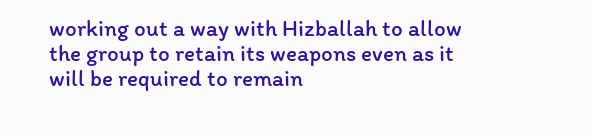working out a way with Hizballah to allow the group to retain its weapons even as it will be required to remain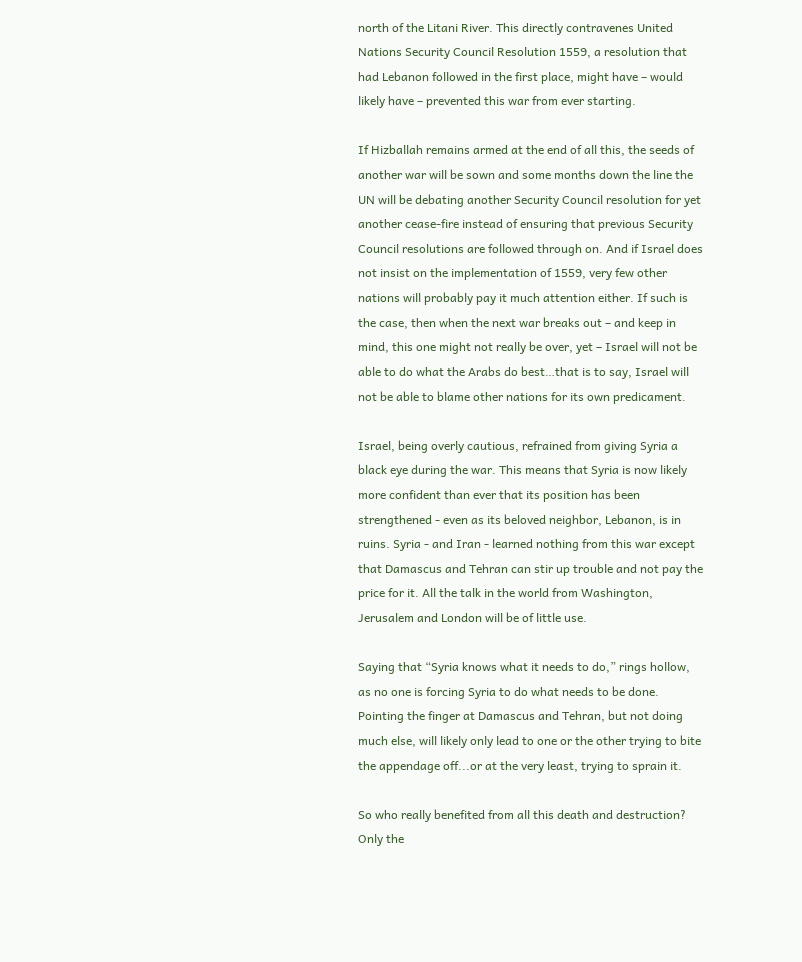north of the Litani River. This directly contravenes United Nations Security Council Resolution 1559, a resolution that had Lebanon followed in the first place, might have – would likely have – prevented this war from ever starting.

If Hizballah remains armed at the end of all this, the seeds of another war will be sown and some months down the line the UN will be debating another Security Council resolution for yet another cease-fire instead of ensuring that previous Security Council resolutions are followed through on. And if Israel does not insist on the implementation of 1559, very few other nations will probably pay it much attention either. If such is the case, then when the next war breaks out – and keep in mind, this one might not really be over, yet – Israel will not be able to do what the Arabs do best…that is to say, Israel will not be able to blame other nations for its own predicament.

Israel, being overly cautious, refrained from giving Syria a black eye during the war. This means that Syria is now likely more confident than ever that its position has been strengthened - even as its beloved neighbor, Lebanon, is in ruins. Syria - and Iran - learned nothing from this war except that Damascus and Tehran can stir up trouble and not pay the price for it. All the talk in the world from Washington, Jerusalem and London will be of little use.

Saying that “Syria knows what it needs to do,” rings hollow, as no one is forcing Syria to do what needs to be done. Pointing the finger at Damascus and Tehran, but not doing much else, will likely only lead to one or the other trying to bite the appendage off...or at the very least, trying to sprain it.

So who really benefited from all this death and destruction? Only the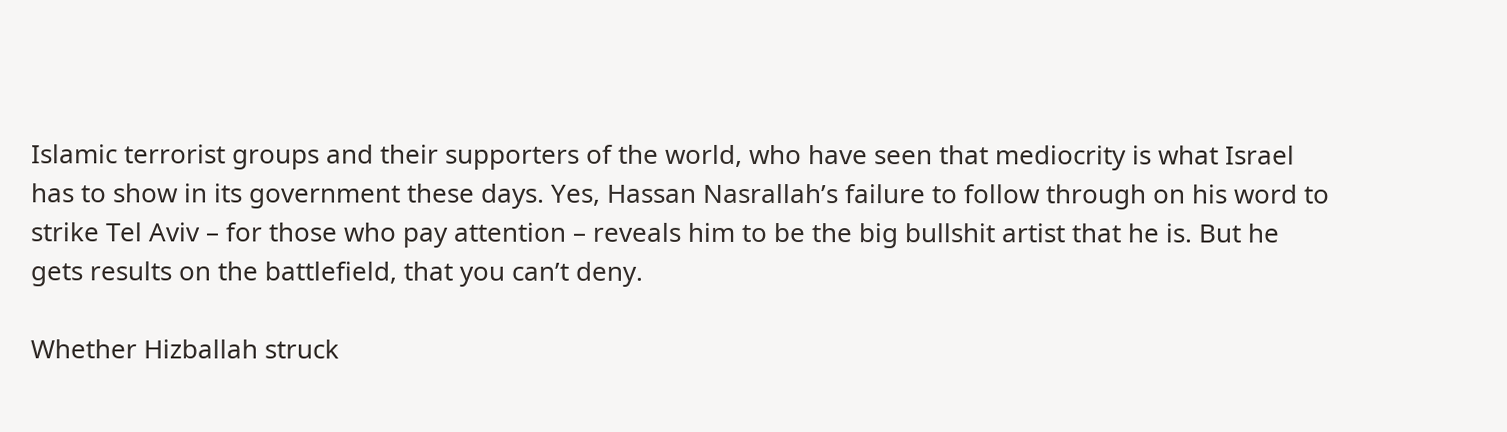Islamic terrorist groups and their supporters of the world, who have seen that mediocrity is what Israel has to show in its government these days. Yes, Hassan Nasrallah’s failure to follow through on his word to strike Tel Aviv – for those who pay attention – reveals him to be the big bullshit artist that he is. But he gets results on the battlefield, that you can’t deny.

Whether Hizballah struck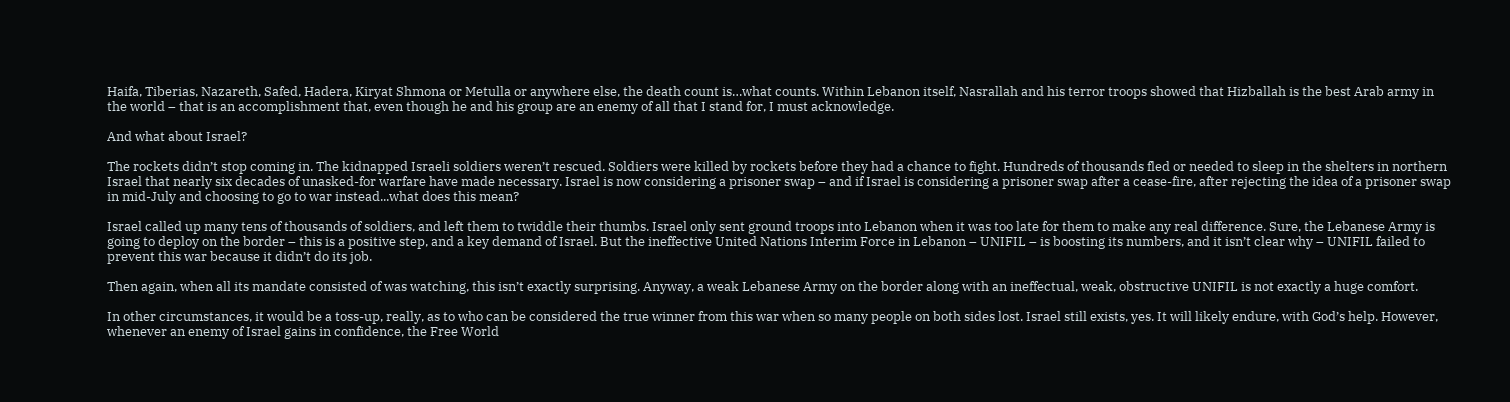Haifa, Tiberias, Nazareth, Safed, Hadera, Kiryat Shmona or Metulla or anywhere else, the death count is…what counts. Within Lebanon itself, Nasrallah and his terror troops showed that Hizballah is the best Arab army in the world – that is an accomplishment that, even though he and his group are an enemy of all that I stand for, I must acknowledge.

And what about Israel?

The rockets didn’t stop coming in. The kidnapped Israeli soldiers weren’t rescued. Soldiers were killed by rockets before they had a chance to fight. Hundreds of thousands fled or needed to sleep in the shelters in northern Israel that nearly six decades of unasked-for warfare have made necessary. Israel is now considering a prisoner swap – and if Israel is considering a prisoner swap after a cease-fire, after rejecting the idea of a prisoner swap in mid-July and choosing to go to war instead...what does this mean?

Israel called up many tens of thousands of soldiers, and left them to twiddle their thumbs. Israel only sent ground troops into Lebanon when it was too late for them to make any real difference. Sure, the Lebanese Army is going to deploy on the border – this is a positive step, and a key demand of Israel. But the ineffective United Nations Interim Force in Lebanon – UNIFIL – is boosting its numbers, and it isn’t clear why – UNIFIL failed to prevent this war because it didn’t do its job.

Then again, when all its mandate consisted of was watching, this isn’t exactly surprising. Anyway, a weak Lebanese Army on the border along with an ineffectual, weak, obstructive UNIFIL is not exactly a huge comfort.

In other circumstances, it would be a toss-up, really, as to who can be considered the true winner from this war when so many people on both sides lost. Israel still exists, yes. It will likely endure, with God’s help. However, whenever an enemy of Israel gains in confidence, the Free World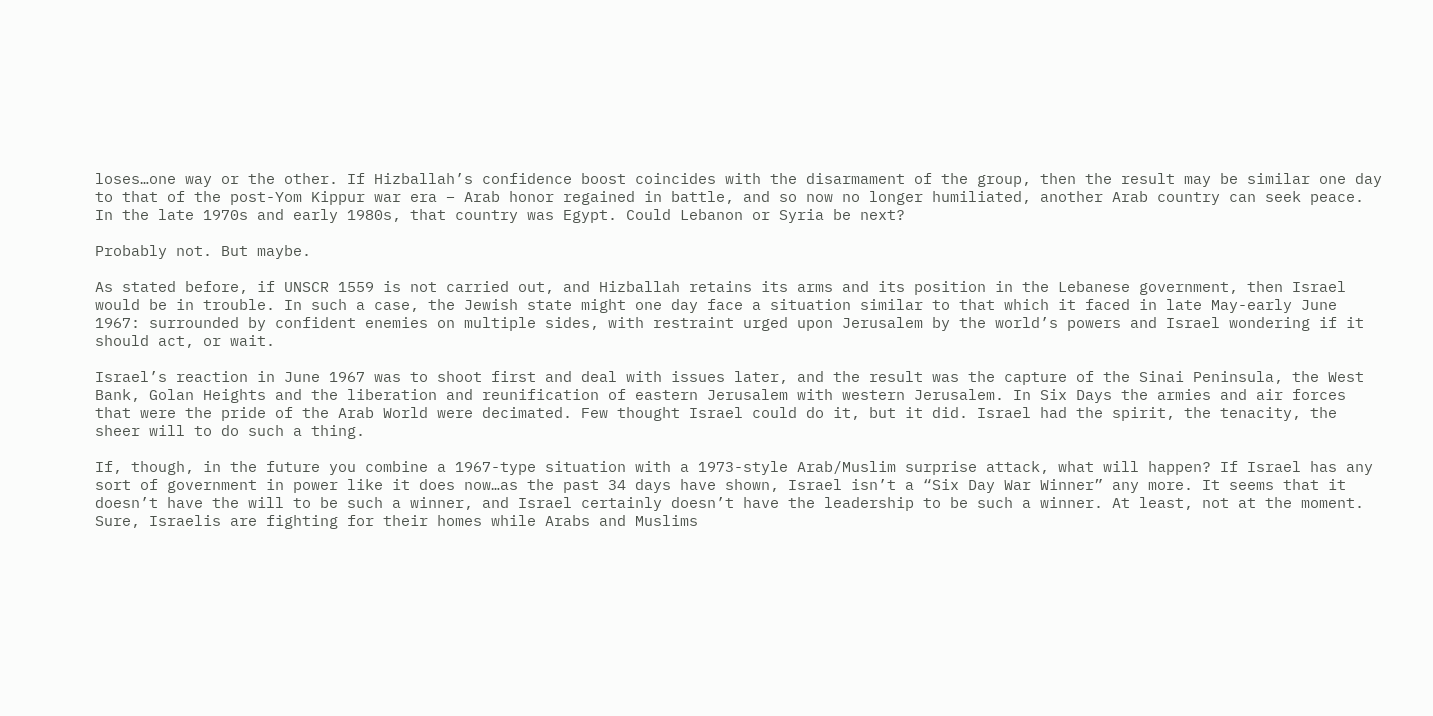loses…one way or the other. If Hizballah’s confidence boost coincides with the disarmament of the group, then the result may be similar one day to that of the post-Yom Kippur war era – Arab honor regained in battle, and so now no longer humiliated, another Arab country can seek peace. In the late 1970s and early 1980s, that country was Egypt. Could Lebanon or Syria be next?

Probably not. But maybe.

As stated before, if UNSCR 1559 is not carried out, and Hizballah retains its arms and its position in the Lebanese government, then Israel would be in trouble. In such a case, the Jewish state might one day face a situation similar to that which it faced in late May-early June 1967: surrounded by confident enemies on multiple sides, with restraint urged upon Jerusalem by the world’s powers and Israel wondering if it should act, or wait.

Israel’s reaction in June 1967 was to shoot first and deal with issues later, and the result was the capture of the Sinai Peninsula, the West Bank, Golan Heights and the liberation and reunification of eastern Jerusalem with western Jerusalem. In Six Days the armies and air forces that were the pride of the Arab World were decimated. Few thought Israel could do it, but it did. Israel had the spirit, the tenacity, the sheer will to do such a thing.

If, though, in the future you combine a 1967-type situation with a 1973-style Arab/Muslim surprise attack, what will happen? If Israel has any sort of government in power like it does now…as the past 34 days have shown, Israel isn’t a “Six Day War Winner” any more. It seems that it doesn’t have the will to be such a winner, and Israel certainly doesn’t have the leadership to be such a winner. At least, not at the moment. Sure, Israelis are fighting for their homes while Arabs and Muslims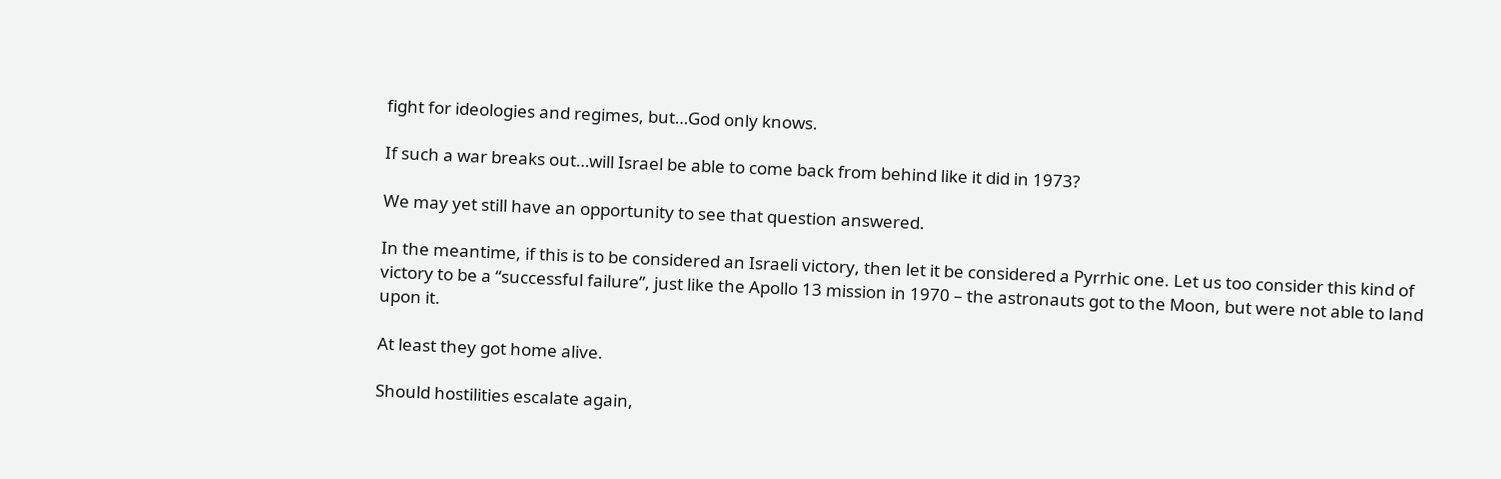fight for ideologies and regimes, but…God only knows.

If such a war breaks out…will Israel be able to come back from behind like it did in 1973?

We may yet still have an opportunity to see that question answered.

In the meantime, if this is to be considered an Israeli victory, then let it be considered a Pyrrhic one. Let us too consider this kind of victory to be a “successful failure”, just like the Apollo 13 mission in 1970 – the astronauts got to the Moon, but were not able to land upon it.

At least they got home alive.

Should hostilities escalate again,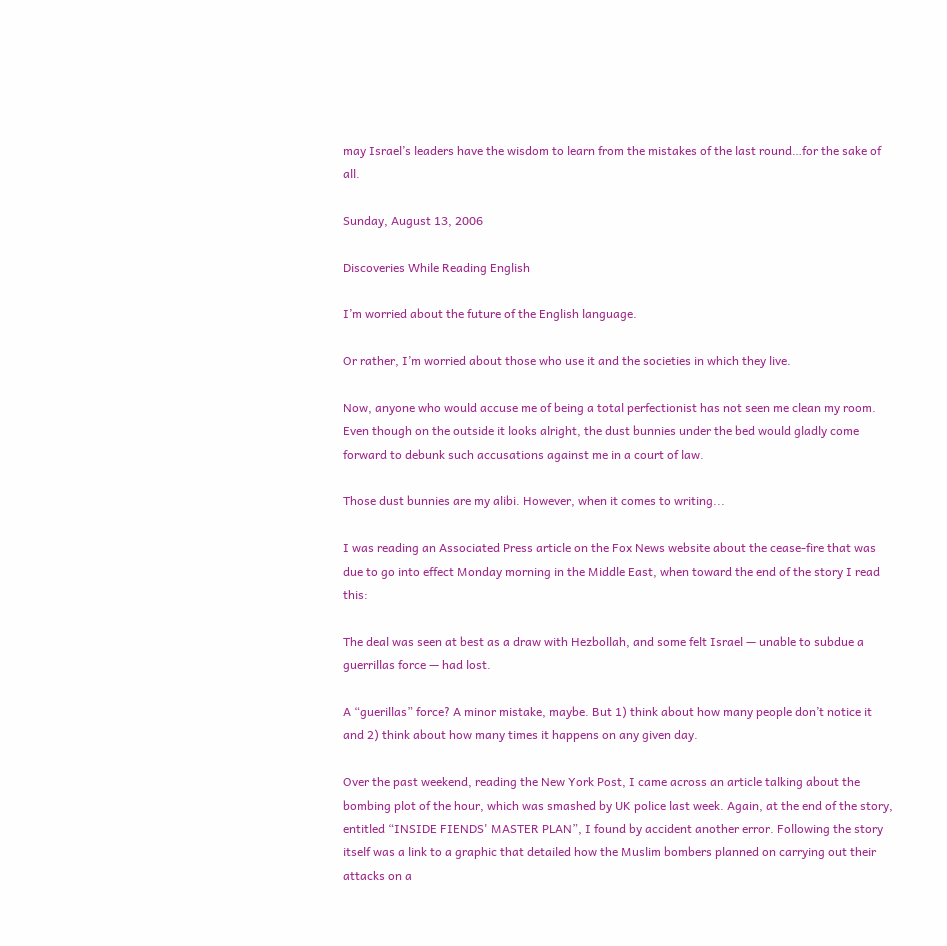may Israel’s leaders have the wisdom to learn from the mistakes of the last round…for the sake of all.

Sunday, August 13, 2006

Discoveries While Reading English

I’m worried about the future of the English language.

Or rather, I’m worried about those who use it and the societies in which they live.

Now, anyone who would accuse me of being a total perfectionist has not seen me clean my room. Even though on the outside it looks alright, the dust bunnies under the bed would gladly come forward to debunk such accusations against me in a court of law.

Those dust bunnies are my alibi. However, when it comes to writing...

I was reading an Associated Press article on the Fox News website about the cease-fire that was due to go into effect Monday morning in the Middle East, when toward the end of the story I read this:

The deal was seen at best as a draw with Hezbollah, and some felt Israel — unable to subdue a guerrillas force — had lost.

A “guerillas” force? A minor mistake, maybe. But 1) think about how many people don’t notice it and 2) think about how many times it happens on any given day.

Over the past weekend, reading the New York Post, I came across an article talking about the bombing plot of the hour, which was smashed by UK police last week. Again, at the end of the story, entitled “INSIDE FIENDS' MASTER PLAN”, I found by accident another error. Following the story itself was a link to a graphic that detailed how the Muslim bombers planned on carrying out their attacks on a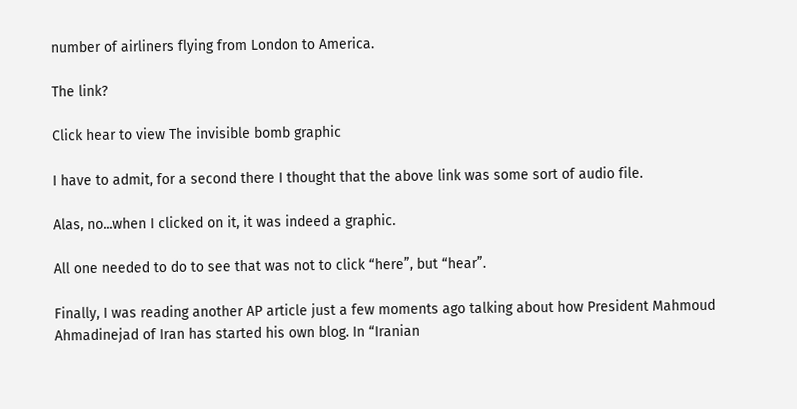number of airliners flying from London to America.

The link?

Click hear to view The invisible bomb graphic

I have to admit, for a second there I thought that the above link was some sort of audio file.

Alas, no...when I clicked on it, it was indeed a graphic.

All one needed to do to see that was not to click “here”, but “hear”.

Finally, I was reading another AP article just a few moments ago talking about how President Mahmoud Ahmadinejad of Iran has started his own blog. In “Iranian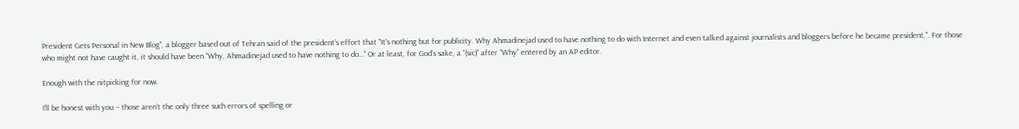President Gets Personal in New Blog”, a blogger based out of Tehran said of the president’s effort that "It's nothing but for publicity. Why Ahmadinejad used to have nothing to do with Internet and even talked against journalists and bloggers before he became president,". For those who might not have caught it, it should have been “Why, Ahmadinejad used to have nothing to do…” Or at least, for God’s sake, a “(sic)” after “Why” entered by an AP editor.

Enough with the nitpicking for now.

I’ll be honest with you – those aren’t the only three such errors of spelling or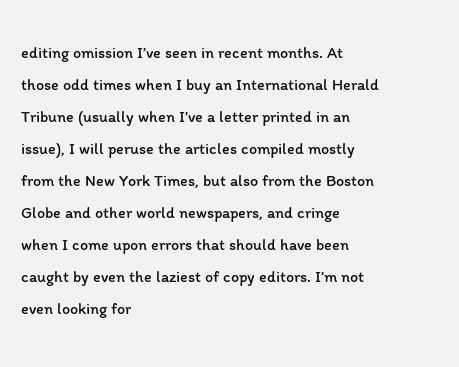editing omission I’ve seen in recent months. At those odd times when I buy an International Herald Tribune (usually when I’ve a letter printed in an issue), I will peruse the articles compiled mostly from the New York Times, but also from the Boston Globe and other world newspapers, and cringe when I come upon errors that should have been caught by even the laziest of copy editors. I’m not even looking for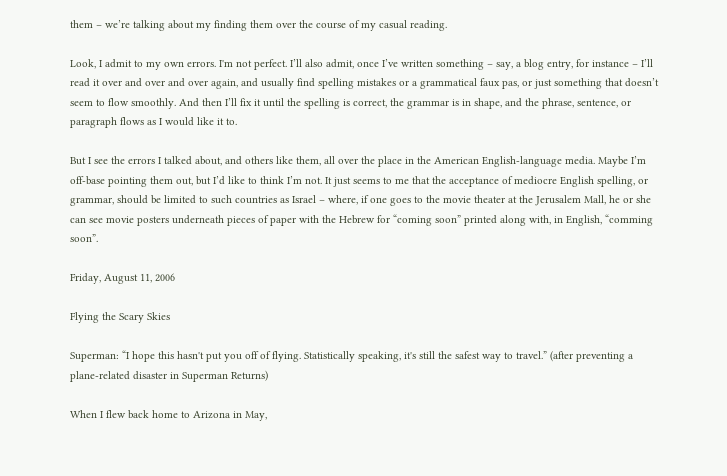them – we’re talking about my finding them over the course of my casual reading.

Look, I admit to my own errors. I'm not perfect. I’ll also admit, once I’ve written something – say, a blog entry, for instance – I’ll read it over and over and over again, and usually find spelling mistakes or a grammatical faux pas, or just something that doesn’t seem to flow smoothly. And then I’ll fix it until the spelling is correct, the grammar is in shape, and the phrase, sentence, or paragraph flows as I would like it to.

But I see the errors I talked about, and others like them, all over the place in the American English-language media. Maybe I’m off-base pointing them out, but I’d like to think I’m not. It just seems to me that the acceptance of mediocre English spelling, or grammar, should be limited to such countries as Israel – where, if one goes to the movie theater at the Jerusalem Mall, he or she can see movie posters underneath pieces of paper with the Hebrew for “coming soon” printed along with, in English, “comming soon”.

Friday, August 11, 2006

Flying the Scary Skies

Superman: “I hope this hasn't put you off of flying. Statistically speaking, it's still the safest way to travel.” (after preventing a plane-related disaster in Superman Returns)

When I flew back home to Arizona in May,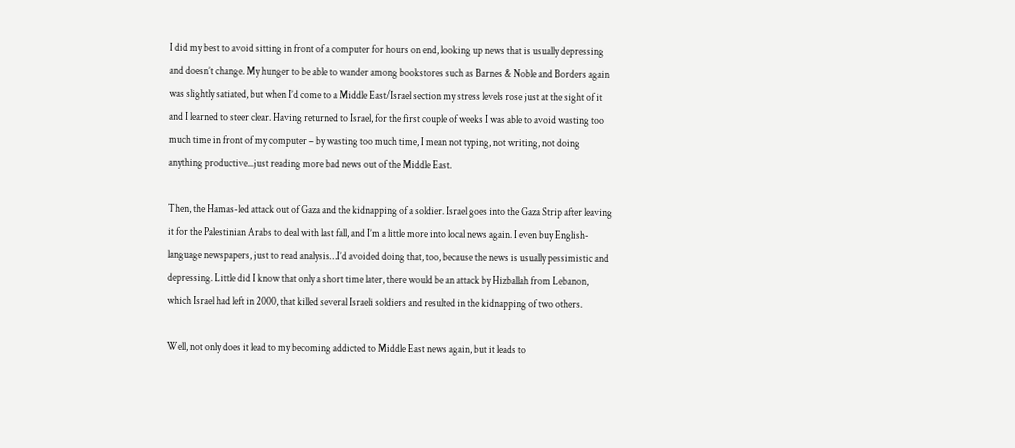I did my best to avoid sitting in front of a computer for hours on end, looking up news that is usually depressing and doesn’t change. My hunger to be able to wander among bookstores such as Barnes & Noble and Borders again was slightly satiated, but when I’d come to a Middle East/Israel section my stress levels rose just at the sight of it and I learned to steer clear. Having returned to Israel, for the first couple of weeks I was able to avoid wasting too much time in front of my computer – by wasting too much time, I mean not typing, not writing, not doing anything productive...just reading more bad news out of the Middle East.

Then, the Hamas-led attack out of Gaza and the kidnapping of a soldier. Israel goes into the Gaza Strip after leaving it for the Palestinian Arabs to deal with last fall, and I’m a little more into local news again. I even buy English-language newspapers, just to read analysis…I’d avoided doing that, too, because the news is usually pessimistic and depressing. Little did I know that only a short time later, there would be an attack by Hizballah from Lebanon, which Israel had left in 2000, that killed several Israeli soldiers and resulted in the kidnapping of two others.

Well, not only does it lead to my becoming addicted to Middle East news again, but it leads to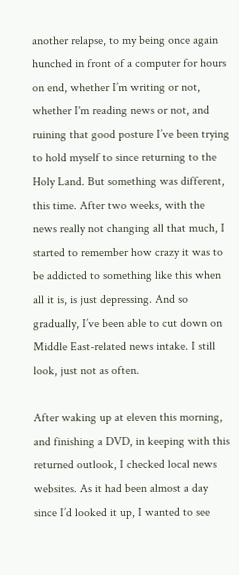another relapse, to my being once again hunched in front of a computer for hours on end, whether I’m writing or not, whether I'm reading news or not, and ruining that good posture I’ve been trying to hold myself to since returning to the Holy Land. But something was different, this time. After two weeks, with the news really not changing all that much, I started to remember how crazy it was to be addicted to something like this when all it is, is just depressing. And so gradually, I’ve been able to cut down on Middle East-related news intake. I still look, just not as often.

After waking up at eleven this morning, and finishing a DVD, in keeping with this returned outlook, I checked local news websites. As it had been almost a day since I’d looked it up, I wanted to see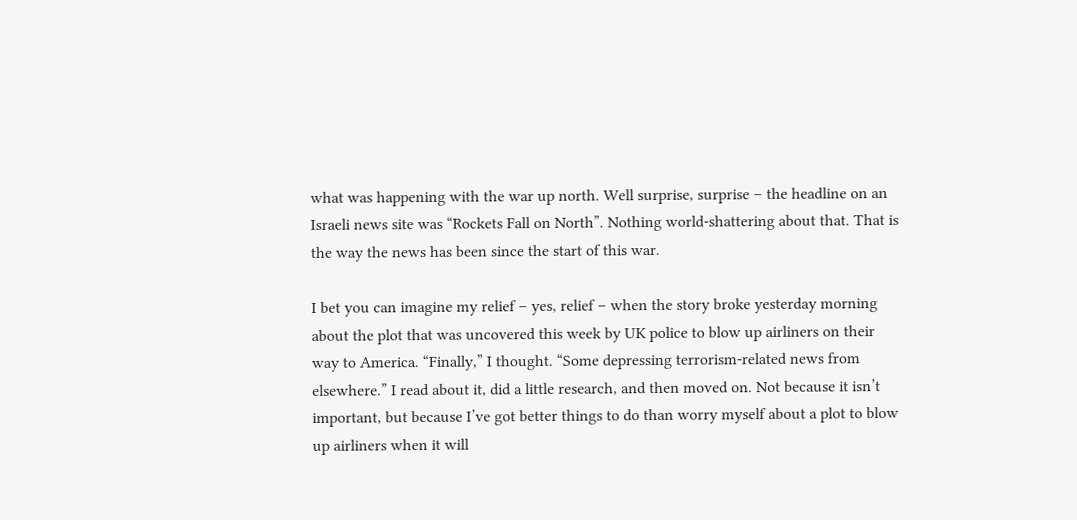what was happening with the war up north. Well surprise, surprise – the headline on an Israeli news site was “Rockets Fall on North”. Nothing world-shattering about that. That is the way the news has been since the start of this war.

I bet you can imagine my relief – yes, relief – when the story broke yesterday morning about the plot that was uncovered this week by UK police to blow up airliners on their way to America. “Finally,” I thought. “Some depressing terrorism-related news from elsewhere.” I read about it, did a little research, and then moved on. Not because it isn’t important, but because I’ve got better things to do than worry myself about a plot to blow up airliners when it will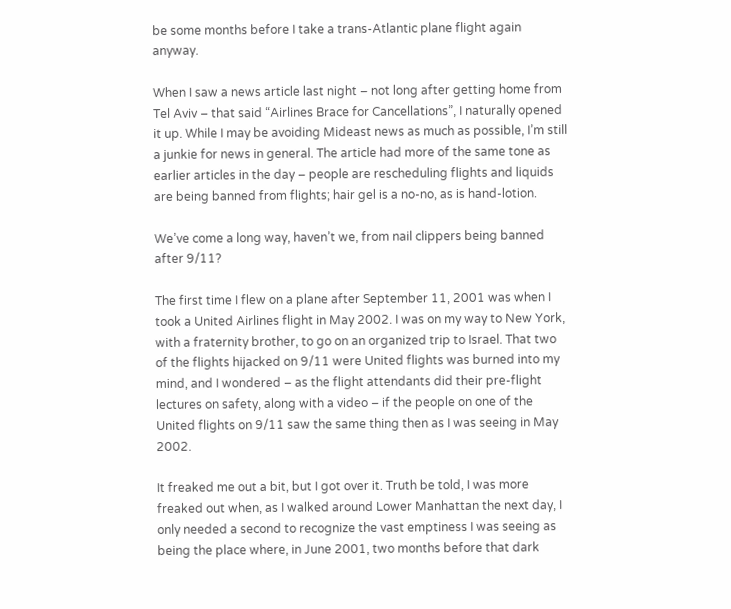be some months before I take a trans-Atlantic plane flight again anyway.

When I saw a news article last night – not long after getting home from Tel Aviv – that said “Airlines Brace for Cancellations”, I naturally opened it up. While I may be avoiding Mideast news as much as possible, I’m still a junkie for news in general. The article had more of the same tone as earlier articles in the day – people are rescheduling flights and liquids are being banned from flights; hair gel is a no-no, as is hand-lotion.

We’ve come a long way, haven’t we, from nail clippers being banned after 9/11?

The first time I flew on a plane after September 11, 2001 was when I took a United Airlines flight in May 2002. I was on my way to New York, with a fraternity brother, to go on an organized trip to Israel. That two of the flights hijacked on 9/11 were United flights was burned into my mind, and I wondered – as the flight attendants did their pre-flight lectures on safety, along with a video – if the people on one of the United flights on 9/11 saw the same thing then as I was seeing in May 2002.

It freaked me out a bit, but I got over it. Truth be told, I was more freaked out when, as I walked around Lower Manhattan the next day, I only needed a second to recognize the vast emptiness I was seeing as being the place where, in June 2001, two months before that dark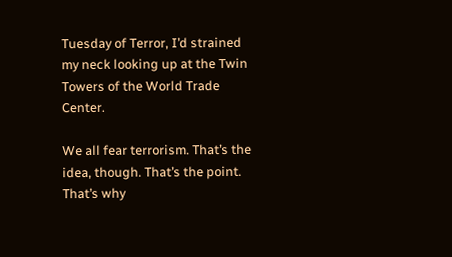Tuesday of Terror, I’d strained my neck looking up at the Twin Towers of the World Trade Center.

We all fear terrorism. That’s the idea, though. That’s the point. That’s why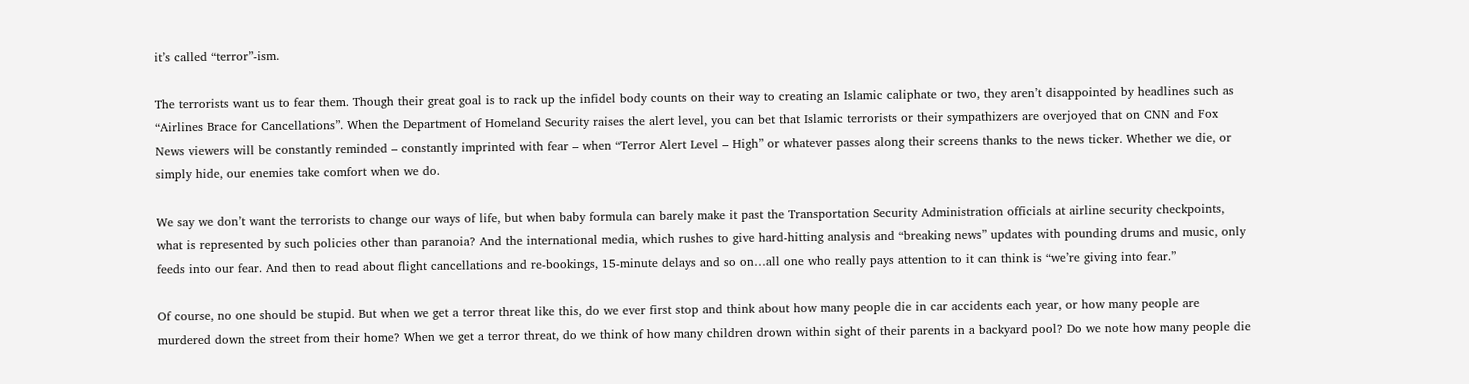it’s called “terror”-ism.

The terrorists want us to fear them. Though their great goal is to rack up the infidel body counts on their way to creating an Islamic caliphate or two, they aren’t disappointed by headlines such as “Airlines Brace for Cancellations”. When the Department of Homeland Security raises the alert level, you can bet that Islamic terrorists or their sympathizers are overjoyed that on CNN and Fox News viewers will be constantly reminded – constantly imprinted with fear – when “Terror Alert Level – High” or whatever passes along their screens thanks to the news ticker. Whether we die, or simply hide, our enemies take comfort when we do.

We say we don’t want the terrorists to change our ways of life, but when baby formula can barely make it past the Transportation Security Administration officials at airline security checkpoints, what is represented by such policies other than paranoia? And the international media, which rushes to give hard-hitting analysis and “breaking news” updates with pounding drums and music, only feeds into our fear. And then to read about flight cancellations and re-bookings, 15-minute delays and so on…all one who really pays attention to it can think is “we’re giving into fear.”

Of course, no one should be stupid. But when we get a terror threat like this, do we ever first stop and think about how many people die in car accidents each year, or how many people are murdered down the street from their home? When we get a terror threat, do we think of how many children drown within sight of their parents in a backyard pool? Do we note how many people die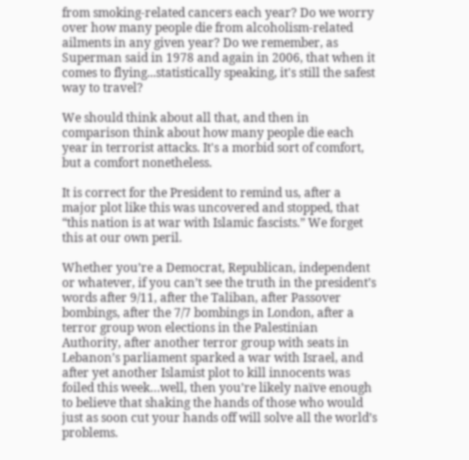from smoking-related cancers each year? Do we worry over how many people die from alcoholism-related ailments in any given year? Do we remember, as Superman said in 1978 and again in 2006, that when it comes to flying...statistically speaking, it's still the safest way to travel?

We should think about all that, and then in comparison think about how many people die each year in terrorist attacks. It's a morbid sort of comfort, but a comfort nonetheless.

It is correct for the President to remind us, after a major plot like this was uncovered and stopped, that “this nation is at war with Islamic fascists.” We forget this at our own peril.

Whether you’re a Democrat, Republican, independent or whatever, if you can’t see the truth in the president’s words after 9/11, after the Taliban, after Passover bombings, after the 7/7 bombings in London, after a terror group won elections in the Palestinian Authority, after another terror group with seats in Lebanon’s parliament sparked a war with Israel, and after yet another Islamist plot to kill innocents was foiled this week…well, then you’re likely naïve enough to believe that shaking the hands of those who would just as soon cut your hands off will solve all the world’s problems.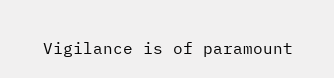Vigilance is of paramount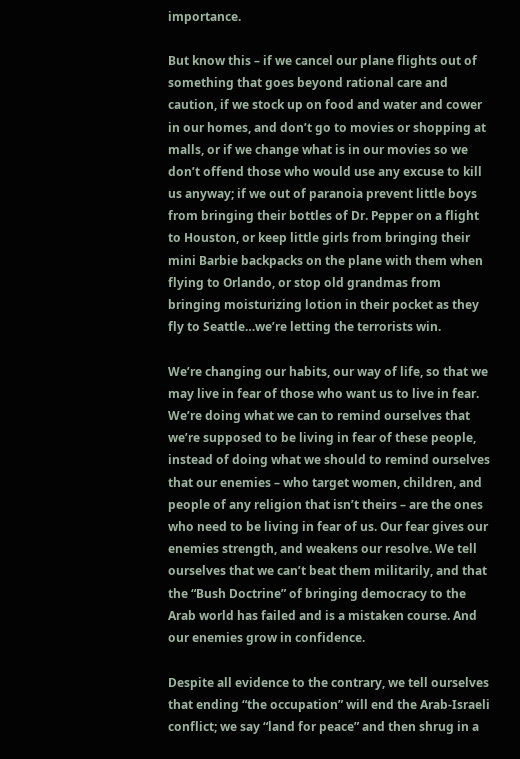importance.

But know this – if we cancel our plane flights out of something that goes beyond rational care and caution, if we stock up on food and water and cower in our homes, and don’t go to movies or shopping at malls, or if we change what is in our movies so we don’t offend those who would use any excuse to kill us anyway; if we out of paranoia prevent little boys from bringing their bottles of Dr. Pepper on a flight to Houston, or keep little girls from bringing their mini Barbie backpacks on the plane with them when flying to Orlando, or stop old grandmas from bringing moisturizing lotion in their pocket as they fly to Seattle…we’re letting the terrorists win.

We’re changing our habits, our way of life, so that we may live in fear of those who want us to live in fear. We’re doing what we can to remind ourselves that we’re supposed to be living in fear of these people, instead of doing what we should to remind ourselves that our enemies – who target women, children, and people of any religion that isn’t theirs – are the ones who need to be living in fear of us. Our fear gives our enemies strength, and weakens our resolve. We tell ourselves that we can’t beat them militarily, and that the “Bush Doctrine” of bringing democracy to the Arab world has failed and is a mistaken course. And our enemies grow in confidence.

Despite all evidence to the contrary, we tell ourselves that ending “the occupation” will end the Arab-Israeli conflict; we say “land for peace” and then shrug in a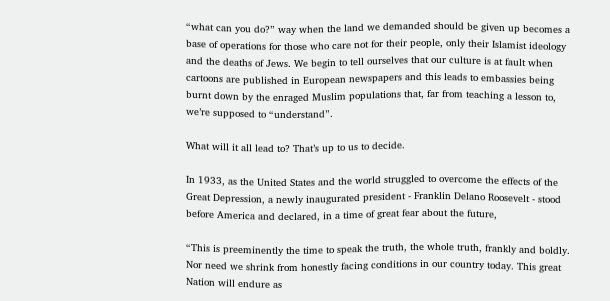“what can you do?” way when the land we demanded should be given up becomes a base of operations for those who care not for their people, only their Islamist ideology and the deaths of Jews. We begin to tell ourselves that our culture is at fault when cartoons are published in European newspapers and this leads to embassies being burnt down by the enraged Muslim populations that, far from teaching a lesson to, we’re supposed to “understand”.

What will it all lead to? That’s up to us to decide.

In 1933, as the United States and the world struggled to overcome the effects of the Great Depression, a newly inaugurated president - Franklin Delano Roosevelt - stood before America and declared, in a time of great fear about the future,

“This is preeminently the time to speak the truth, the whole truth, frankly and boldly. Nor need we shrink from honestly facing conditions in our country today. This great Nation will endure as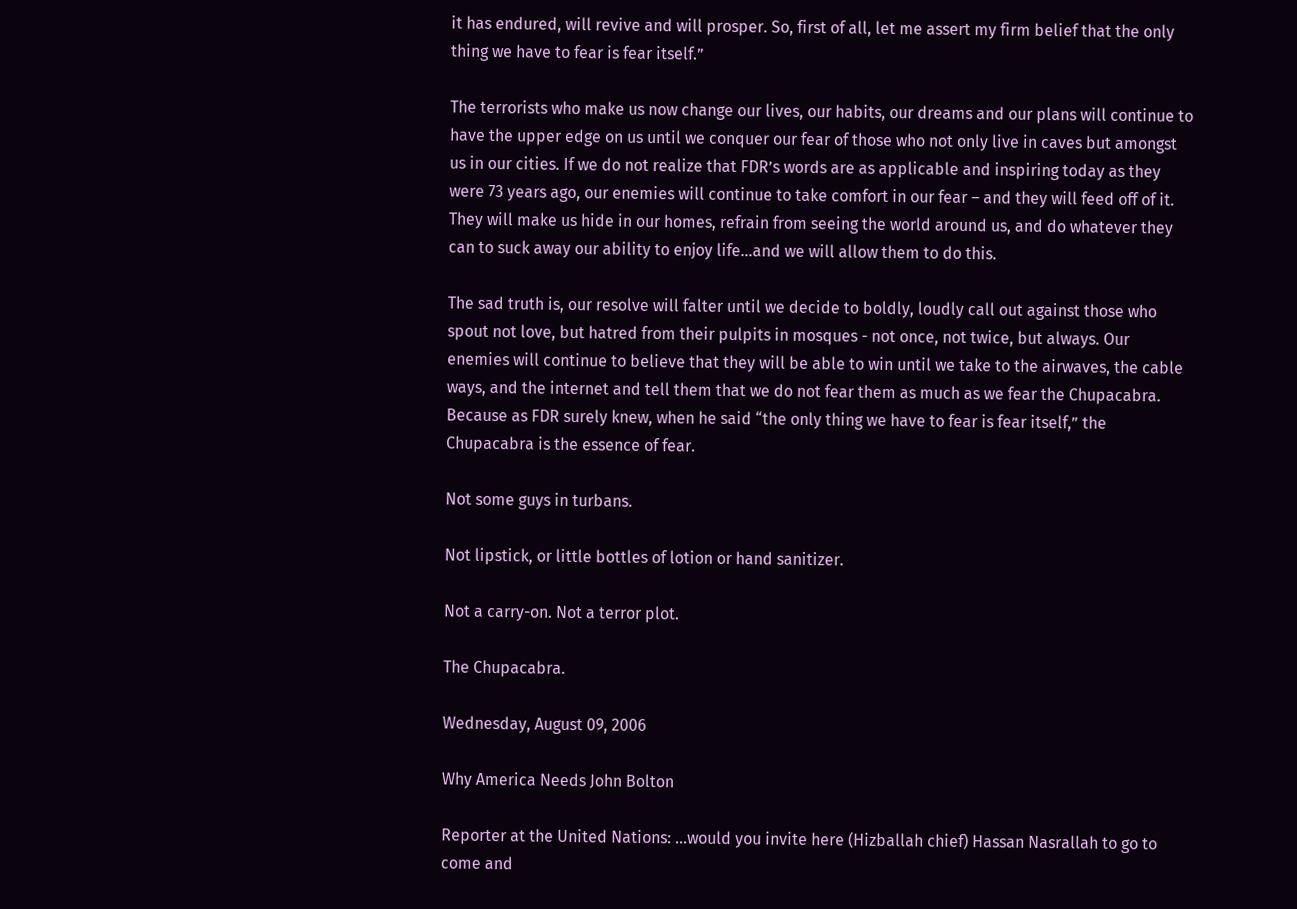it has endured, will revive and will prosper. So, first of all, let me assert my firm belief that the only thing we have to fear is fear itself.”

The terrorists who make us now change our lives, our habits, our dreams and our plans will continue to have the upper edge on us until we conquer our fear of those who not only live in caves but amongst us in our cities. If we do not realize that FDR’s words are as applicable and inspiring today as they were 73 years ago, our enemies will continue to take comfort in our fear – and they will feed off of it. They will make us hide in our homes, refrain from seeing the world around us, and do whatever they can to suck away our ability to enjoy life…and we will allow them to do this.

The sad truth is, our resolve will falter until we decide to boldly, loudly call out against those who spout not love, but hatred from their pulpits in mosques - not once, not twice, but always. Our enemies will continue to believe that they will be able to win until we take to the airwaves, the cable ways, and the internet and tell them that we do not fear them as much as we fear the Chupacabra. Because as FDR surely knew, when he said “the only thing we have to fear is fear itself,” the Chupacabra is the essence of fear.

Not some guys in turbans.

Not lipstick, or little bottles of lotion or hand sanitizer.

Not a carry-on. Not a terror plot.

The Chupacabra.

Wednesday, August 09, 2006

Why America Needs John Bolton

Reporter at the United Nations: ...would you invite here (Hizballah chief) Hassan Nasrallah to go to come and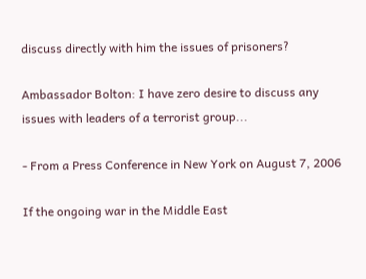discuss directly with him the issues of prisoners?

Ambassador Bolton: I have zero desire to discuss any issues with leaders of a terrorist group...

- From a Press Conference in New York on August 7, 2006

If the ongoing war in the Middle East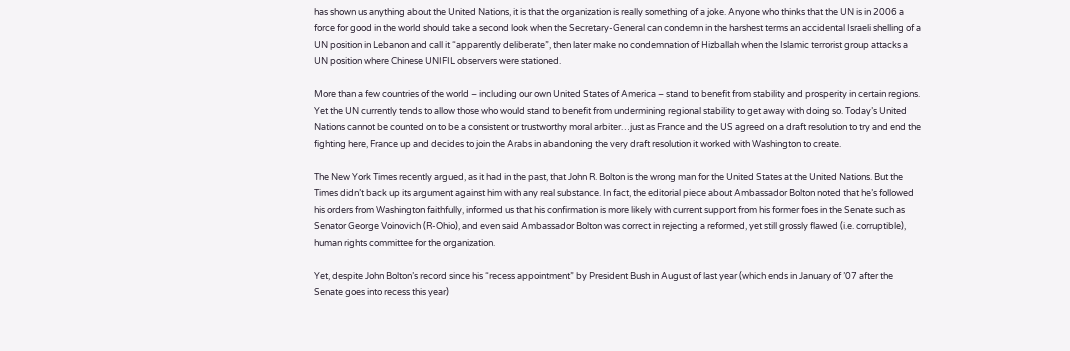has shown us anything about the United Nations, it is that the organization is really something of a joke. Anyone who thinks that the UN is in 2006 a force for good in the world should take a second look when the Secretary-General can condemn in the harshest terms an accidental Israeli shelling of a UN position in Lebanon and call it “apparently deliberate”, then later make no condemnation of Hizballah when the Islamic terrorist group attacks a UN position where Chinese UNIFIL observers were stationed.

More than a few countries of the world – including our own United States of America – stand to benefit from stability and prosperity in certain regions. Yet the UN currently tends to allow those who would stand to benefit from undermining regional stability to get away with doing so. Today’s United Nations cannot be counted on to be a consistent or trustworthy moral arbiter…just as France and the US agreed on a draft resolution to try and end the fighting here, France up and decides to join the Arabs in abandoning the very draft resolution it worked with Washington to create.

The New York Times recently argued, as it had in the past, that John R. Bolton is the wrong man for the United States at the United Nations. But the Times didn’t back up its argument against him with any real substance. In fact, the editorial piece about Ambassador Bolton noted that he’s followed his orders from Washington faithfully, informed us that his confirmation is more likely with current support from his former foes in the Senate such as Senator George Voinovich (R-Ohio), and even said Ambassador Bolton was correct in rejecting a reformed, yet still grossly flawed (i.e. corruptible), human rights committee for the organization.

Yet, despite John Bolton’s record since his “recess appointment” by President Bush in August of last year (which ends in January of ’07 after the Senate goes into recess this year)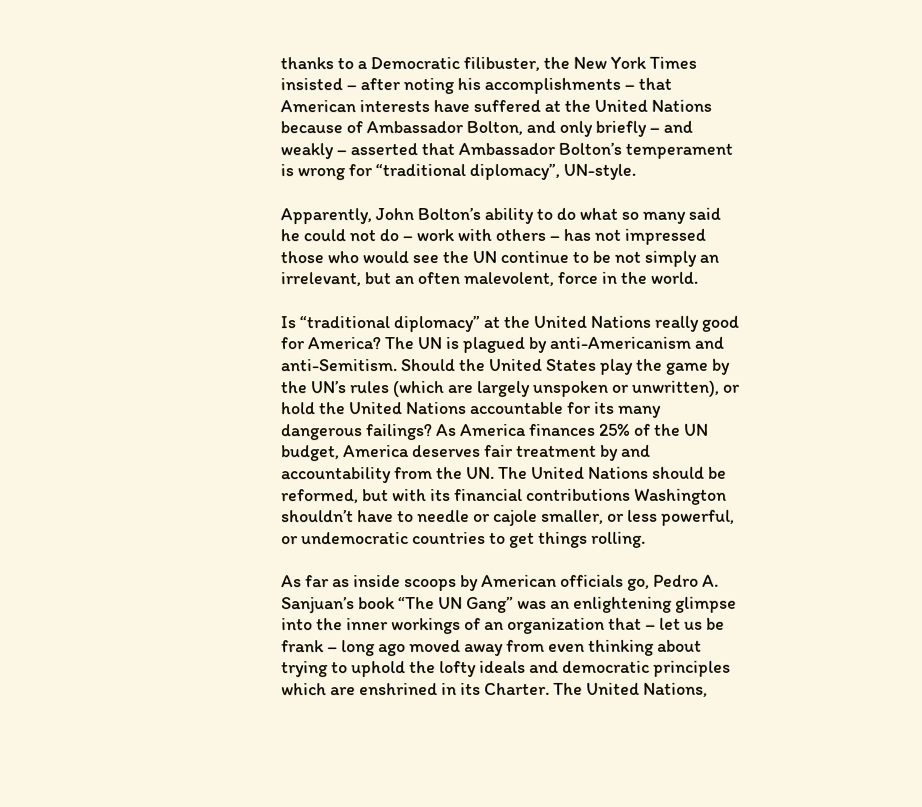thanks to a Democratic filibuster, the New York Times insisted – after noting his accomplishments – that American interests have suffered at the United Nations because of Ambassador Bolton, and only briefly – and weakly – asserted that Ambassador Bolton’s temperament is wrong for “traditional diplomacy”, UN-style.

Apparently, John Bolton’s ability to do what so many said he could not do – work with others – has not impressed those who would see the UN continue to be not simply an irrelevant, but an often malevolent, force in the world.

Is “traditional diplomacy” at the United Nations really good for America? The UN is plagued by anti-Americanism and anti-Semitism. Should the United States play the game by the UN’s rules (which are largely unspoken or unwritten), or hold the United Nations accountable for its many dangerous failings? As America finances 25% of the UN budget, America deserves fair treatment by and accountability from the UN. The United Nations should be reformed, but with its financial contributions Washington shouldn’t have to needle or cajole smaller, or less powerful, or undemocratic countries to get things rolling.

As far as inside scoops by American officials go, Pedro A. Sanjuan’s book “The UN Gang” was an enlightening glimpse into the inner workings of an organization that – let us be frank – long ago moved away from even thinking about trying to uphold the lofty ideals and democratic principles which are enshrined in its Charter. The United Nations,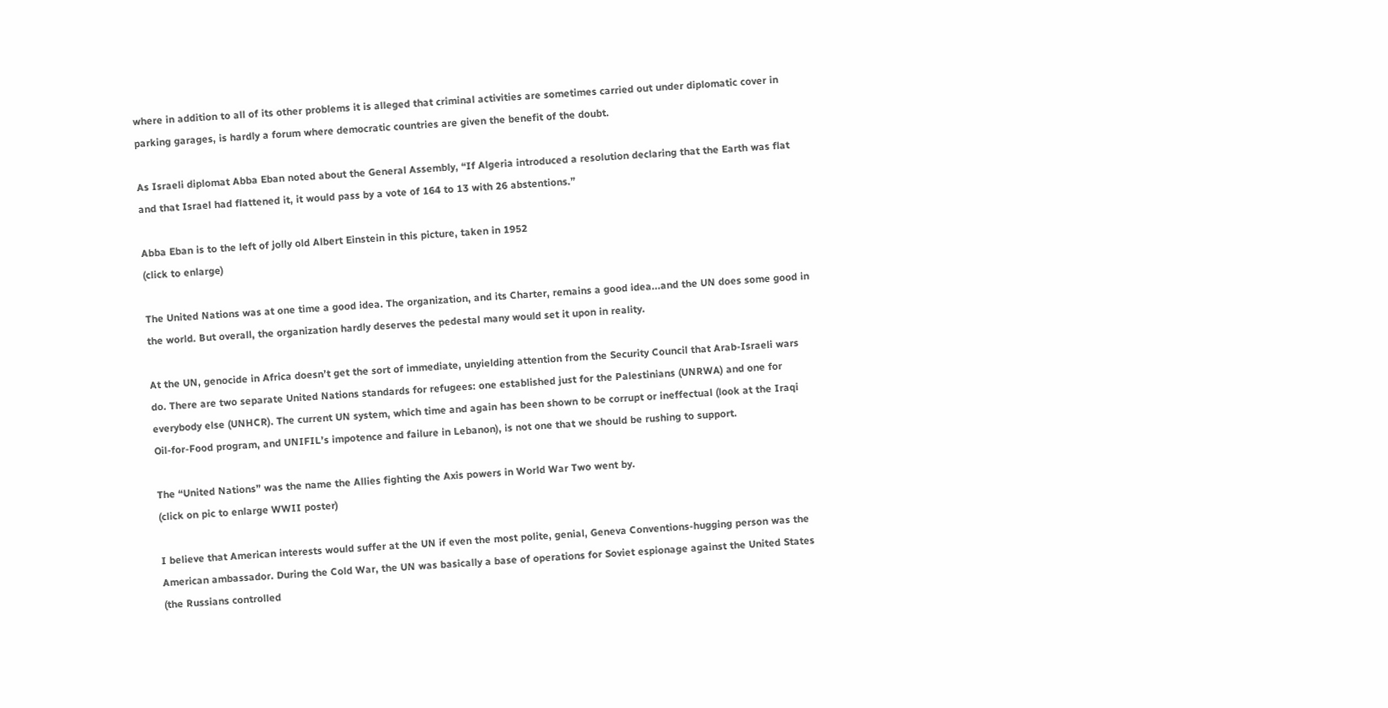where in addition to all of its other problems it is alleged that criminal activities are sometimes carried out under diplomatic cover in parking garages, is hardly a forum where democratic countries are given the benefit of the doubt.

As Israeli diplomat Abba Eban noted about the General Assembly, “If Algeria introduced a resolution declaring that the Earth was flat and that Israel had flattened it, it would pass by a vote of 164 to 13 with 26 abstentions.”

Abba Eban is to the left of jolly old Albert Einstein in this picture, taken in 1952
(click to enlarge)

The United Nations was at one time a good idea. The organization, and its Charter, remains a good idea...and the UN does some good in the world. But overall, the organization hardly deserves the pedestal many would set it upon in reality.

At the UN, genocide in Africa doesn’t get the sort of immediate, unyielding attention from the Security Council that Arab-Israeli wars do. There are two separate United Nations standards for refugees: one established just for the Palestinians (UNRWA) and one for everybody else (UNHCR). The current UN system, which time and again has been shown to be corrupt or ineffectual (look at the Iraqi Oil-for-Food program, and UNIFIL’s impotence and failure in Lebanon), is not one that we should be rushing to support.

The “United Nations” was the name the Allies fighting the Axis powers in World War Two went by.
(click on pic to enlarge WWII poster)

I believe that American interests would suffer at the UN if even the most polite, genial, Geneva Conventions-hugging person was the American ambassador. During the Cold War, the UN was basically a base of operations for Soviet espionage against the United States (the Russians controlled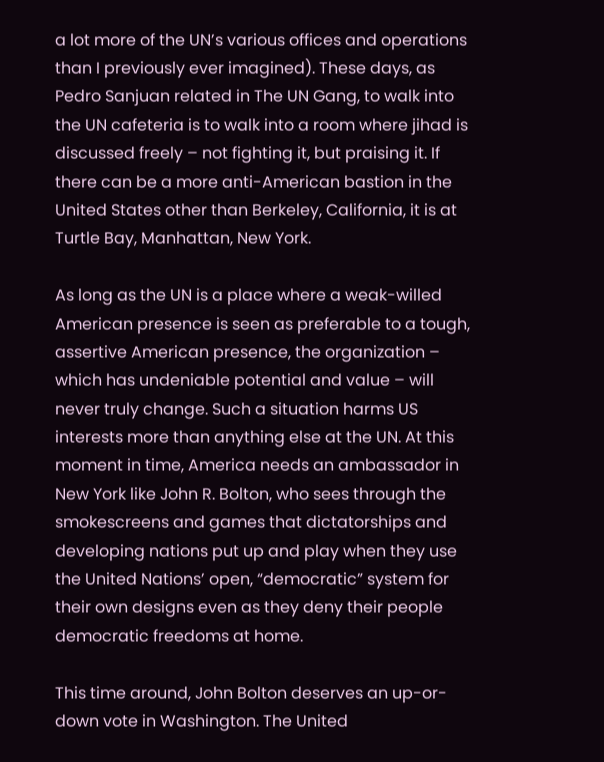a lot more of the UN’s various offices and operations than I previously ever imagined). These days, as Pedro Sanjuan related in The UN Gang, to walk into the UN cafeteria is to walk into a room where jihad is discussed freely – not fighting it, but praising it. If there can be a more anti-American bastion in the United States other than Berkeley, California, it is at Turtle Bay, Manhattan, New York.

As long as the UN is a place where a weak-willed American presence is seen as preferable to a tough, assertive American presence, the organization – which has undeniable potential and value – will never truly change. Such a situation harms US interests more than anything else at the UN. At this moment in time, America needs an ambassador in New York like John R. Bolton, who sees through the smokescreens and games that dictatorships and developing nations put up and play when they use the United Nations’ open, “democratic” system for their own designs even as they deny their people democratic freedoms at home.

This time around, John Bolton deserves an up-or-down vote in Washington. The United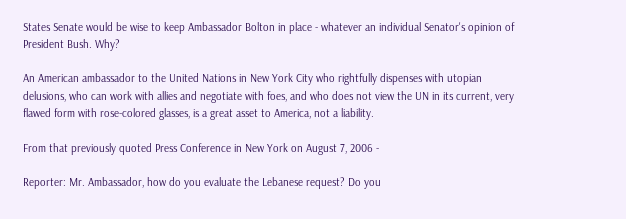States Senate would be wise to keep Ambassador Bolton in place - whatever an individual Senator's opinion of President Bush. Why?

An American ambassador to the United Nations in New York City who rightfully dispenses with utopian delusions, who can work with allies and negotiate with foes, and who does not view the UN in its current, very flawed form with rose-colored glasses, is a great asset to America, not a liability.

From that previously quoted Press Conference in New York on August 7, 2006 -

Reporter: Mr. Ambassador, how do you evaluate the Lebanese request? Do you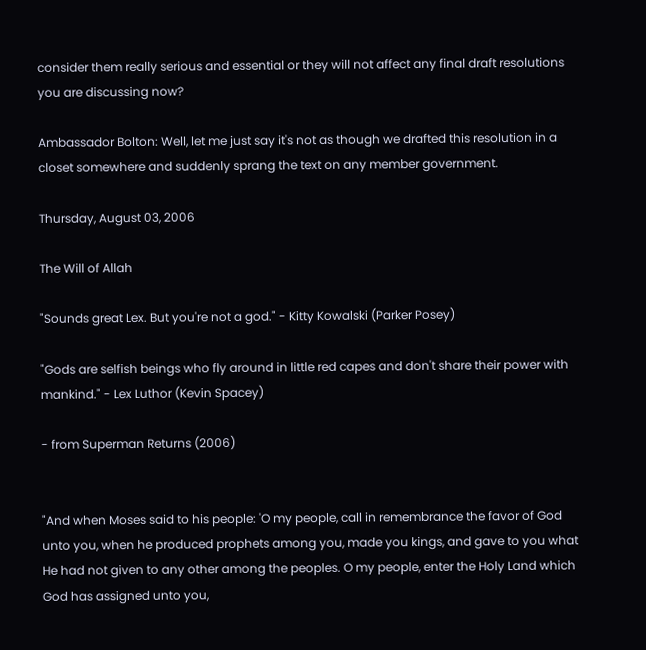consider them really serious and essential or they will not affect any final draft resolutions you are discussing now?

Ambassador Bolton: Well, let me just say it's not as though we drafted this resolution in a closet somewhere and suddenly sprang the text on any member government.

Thursday, August 03, 2006

The Will of Allah

"Sounds great Lex. But you're not a god." - Kitty Kowalski (Parker Posey)

"Gods are selfish beings who fly around in little red capes and don't share their power with mankind." - Lex Luthor (Kevin Spacey)

- from Superman Returns (2006)


"And when Moses said to his people: 'O my people, call in remembrance the favor of God unto you, when he produced prophets among you, made you kings, and gave to you what He had not given to any other among the peoples. O my people, enter the Holy Land which God has assigned unto you,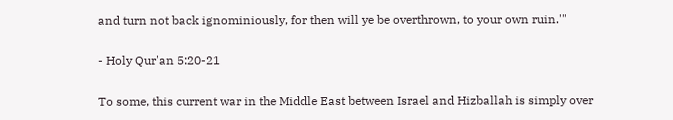and turn not back ignominiously, for then will ye be overthrown, to your own ruin.'"

- Holy Qur'an 5:20-21

To some, this current war in the Middle East between Israel and Hizballah is simply over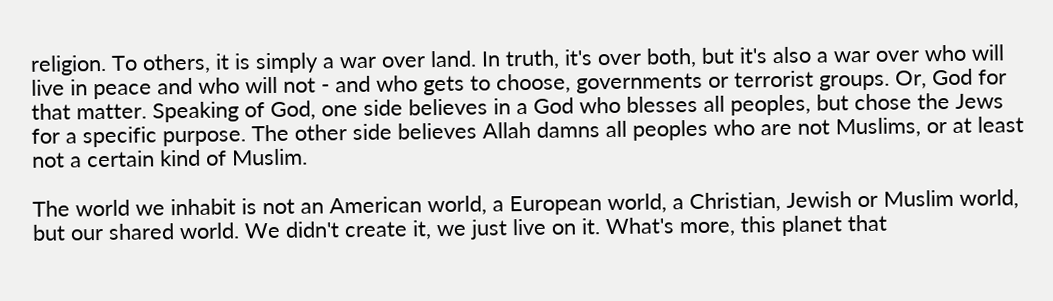religion. To others, it is simply a war over land. In truth, it's over both, but it's also a war over who will live in peace and who will not - and who gets to choose, governments or terrorist groups. Or, God for that matter. Speaking of God, one side believes in a God who blesses all peoples, but chose the Jews for a specific purpose. The other side believes Allah damns all peoples who are not Muslims, or at least not a certain kind of Muslim.

The world we inhabit is not an American world, a European world, a Christian, Jewish or Muslim world, but our shared world. We didn't create it, we just live on it. What's more, this planet that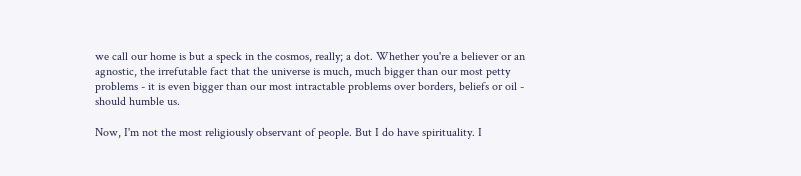we call our home is but a speck in the cosmos, really; a dot. Whether you're a believer or an agnostic, the irrefutable fact that the universe is much, much bigger than our most petty problems - it is even bigger than our most intractable problems over borders, beliefs or oil - should humble us.

Now, I'm not the most religiously observant of people. But I do have spirituality. I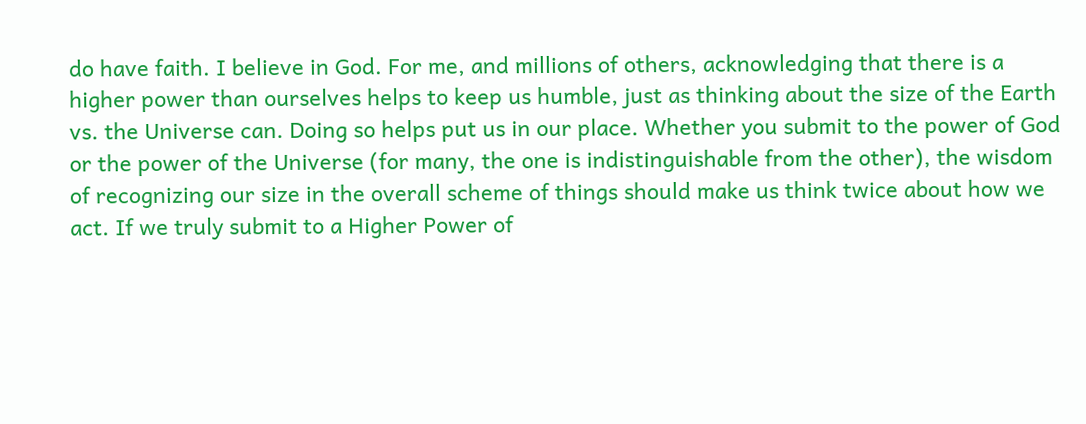do have faith. I believe in God. For me, and millions of others, acknowledging that there is a higher power than ourselves helps to keep us humble, just as thinking about the size of the Earth vs. the Universe can. Doing so helps put us in our place. Whether you submit to the power of God or the power of the Universe (for many, the one is indistinguishable from the other), the wisdom of recognizing our size in the overall scheme of things should make us think twice about how we act. If we truly submit to a Higher Power of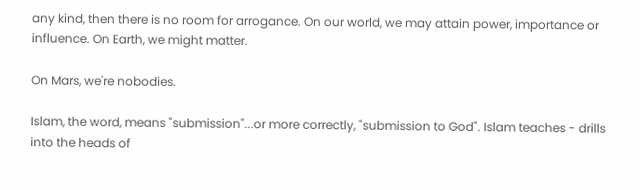any kind, then there is no room for arrogance. On our world, we may attain power, importance or influence. On Earth, we might matter.

On Mars, we're nobodies.

Islam, the word, means "submission"...or more correctly, "submission to God". Islam teaches - drills into the heads of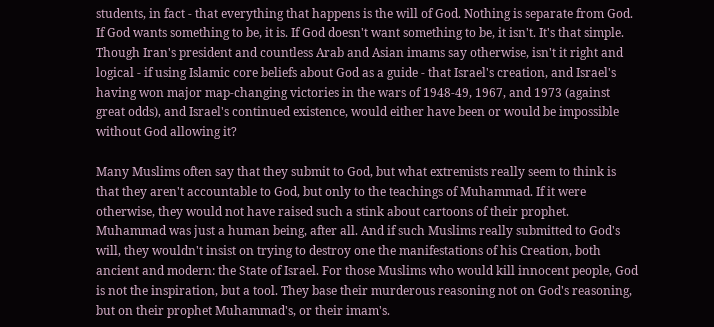students, in fact - that everything that happens is the will of God. Nothing is separate from God. If God wants something to be, it is. If God doesn't want something to be, it isn't. It's that simple. Though Iran's president and countless Arab and Asian imams say otherwise, isn't it right and logical - if using Islamic core beliefs about God as a guide - that Israel's creation, and Israel's having won major map-changing victories in the wars of 1948-49, 1967, and 1973 (against great odds), and Israel's continued existence, would either have been or would be impossible without God allowing it?

Many Muslims often say that they submit to God, but what extremists really seem to think is that they aren't accountable to God, but only to the teachings of Muhammad. If it were otherwise, they would not have raised such a stink about cartoons of their prophet. Muhammad was just a human being, after all. And if such Muslims really submitted to God's will, they wouldn't insist on trying to destroy one the manifestations of his Creation, both ancient and modern: the State of Israel. For those Muslims who would kill innocent people, God is not the inspiration, but a tool. They base their murderous reasoning not on God's reasoning, but on their prophet Muhammad's, or their imam's.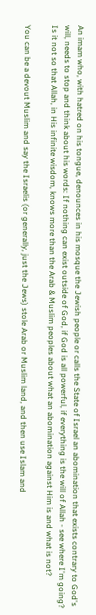An imam who, with hatred on his tongue, denounces in his mosque the Jewish people or calls the State of Israel an abomination that exists contrary to God's will, needs to stop and think about his words: If nothing can exist outside of God, if God is all powerful, if everything is the will of Allah - see where I'm going? Is it not so that Allah, in His infinite wisdom, knows more than the Arab & Muslim peoples about what an abomination against Him is and what is not?

You can be a devout Muslim and say the Israelis (or generally, just the Jews) stole Arab or Muslim land, and then use Islam and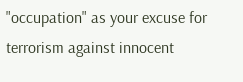"occupation" as your excuse for terrorism against innocent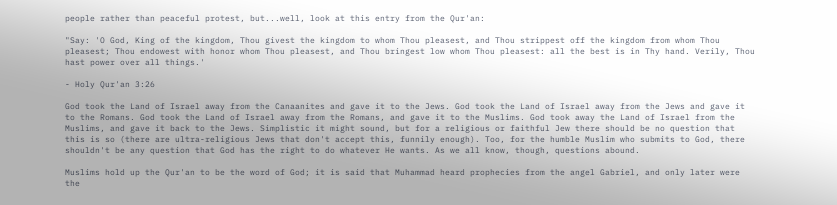people rather than peaceful protest, but...well, look at this entry from the Qur'an:

"Say: 'O God, King of the kingdom, Thou givest the kingdom to whom Thou pleasest, and Thou strippest off the kingdom from whom Thou pleasest; Thou endowest with honor whom Thou pleasest, and Thou bringest low whom Thou pleasest: all the best is in Thy hand. Verily, Thou hast power over all things.'

- Holy Qur'an 3:26

God took the Land of Israel away from the Canaanites and gave it to the Jews. God took the Land of Israel away from the Jews and gave it to the Romans. God took the Land of Israel away from the Romans, and gave it to the Muslims. God took away the Land of Israel from the Muslims, and gave it back to the Jews. Simplistic it might sound, but for a religious or faithful Jew there should be no question that this is so (there are ultra-religious Jews that don't accept this, funnily enough). Too, for the humble Muslim who submits to God, there shouldn't be any question that God has the right to do whatever He wants. As we all know, though, questions abound.

Muslims hold up the Qur'an to be the word of God; it is said that Muhammad heard prophecies from the angel Gabriel, and only later were the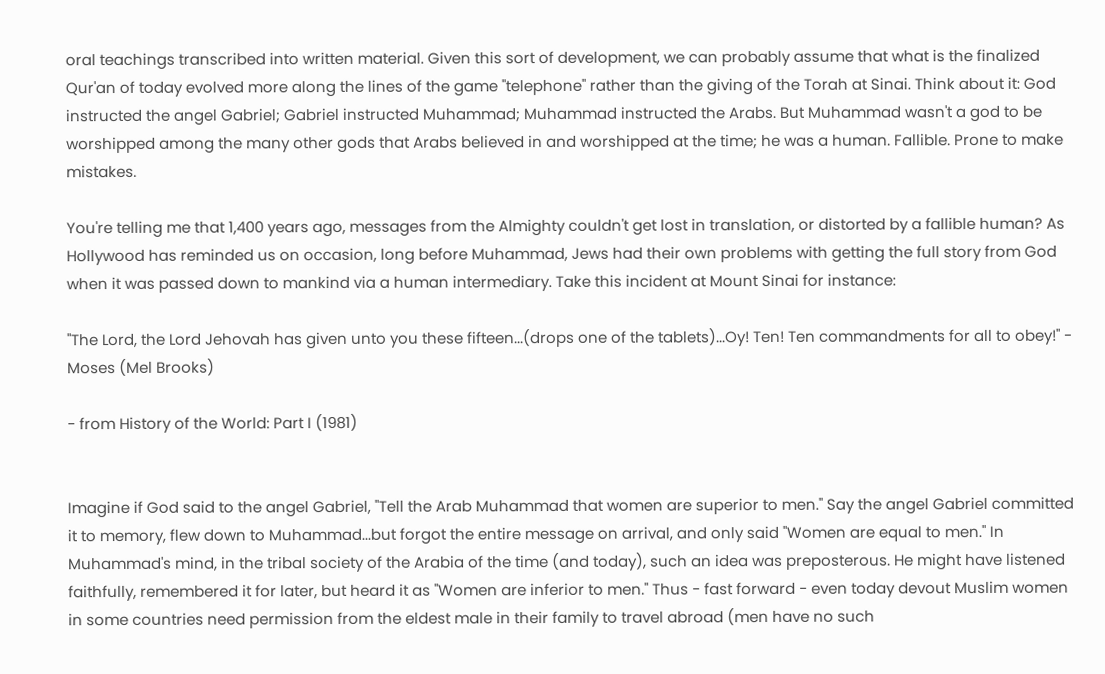oral teachings transcribed into written material. Given this sort of development, we can probably assume that what is the finalized Qur'an of today evolved more along the lines of the game "telephone" rather than the giving of the Torah at Sinai. Think about it: God instructed the angel Gabriel; Gabriel instructed Muhammad; Muhammad instructed the Arabs. But Muhammad wasn't a god to be worshipped among the many other gods that Arabs believed in and worshipped at the time; he was a human. Fallible. Prone to make mistakes.

You're telling me that 1,400 years ago, messages from the Almighty couldn't get lost in translation, or distorted by a fallible human? As Hollywood has reminded us on occasion, long before Muhammad, Jews had their own problems with getting the full story from God when it was passed down to mankind via a human intermediary. Take this incident at Mount Sinai for instance:

"The Lord, the Lord Jehovah has given unto you these fifteen...(drops one of the tablets)...Oy! Ten! Ten commandments for all to obey!" - Moses (Mel Brooks)

- from History of the World: Part I (1981)


Imagine if God said to the angel Gabriel, "Tell the Arab Muhammad that women are superior to men." Say the angel Gabriel committed it to memory, flew down to Muhammad...but forgot the entire message on arrival, and only said "Women are equal to men." In Muhammad's mind, in the tribal society of the Arabia of the time (and today), such an idea was preposterous. He might have listened faithfully, remembered it for later, but heard it as "Women are inferior to men." Thus - fast forward - even today devout Muslim women in some countries need permission from the eldest male in their family to travel abroad (men have no such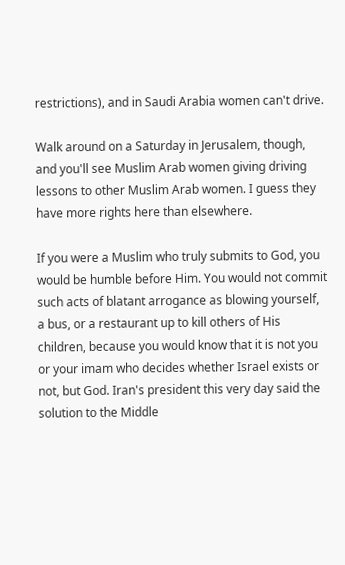restrictions), and in Saudi Arabia women can't drive.

Walk around on a Saturday in Jerusalem, though, and you'll see Muslim Arab women giving driving lessons to other Muslim Arab women. I guess they have more rights here than elsewhere.

If you were a Muslim who truly submits to God, you would be humble before Him. You would not commit such acts of blatant arrogance as blowing yourself, a bus, or a restaurant up to kill others of His children, because you would know that it is not you or your imam who decides whether Israel exists or not, but God. Iran's president this very day said the solution to the Middle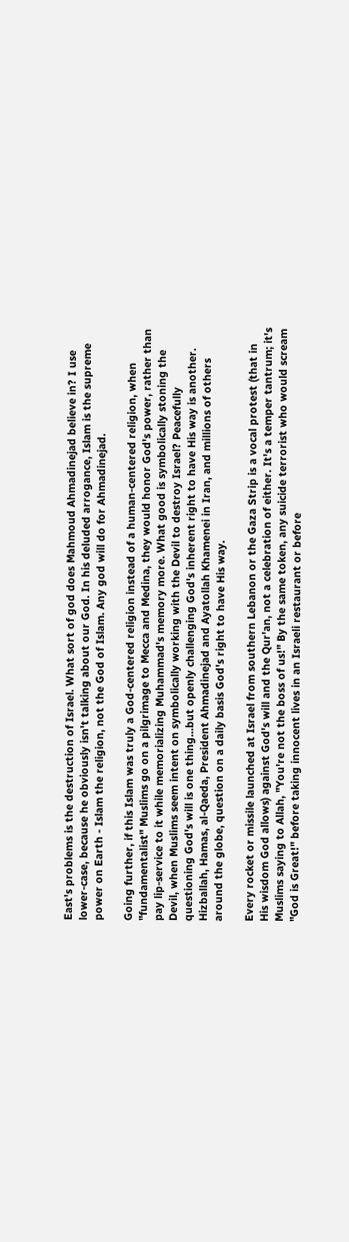East's problems is the destruction of Israel. What sort of god does Mahmoud Ahmadinejad believe in? I use lower-case, because he obviously isn't talking about our God. In his deluded arrogance, Islam is the supreme power on Earth - Islam the religion, not the God of Islam. Any god will do for Ahmadinejad.

Going further, if this Islam was truly a God-centered religion instead of a human-centered religion, when "fundamentalist" Muslims go on a pilgrimage to Mecca and Medina, they would honor God's power, rather than pay lip-service to it while memorializing Muhammad's memory more. What good is symbolically stoning the Devil, when Muslims seem intent on symbolically working with the Devil to destroy Israel? Peacefully questioning God's will is one thing...but openly challenging God's inherent right to have His way is another. Hizballah, Hamas, al-Qaeda, President Ahmadinejad and Ayatollah Khamenei in Iran, and millions of others around the globe, question on a daily basis God's right to have His way.

Every rocket or missile launched at Israel from southern Lebanon or the Gaza Strip is a vocal protest (that in His wisdom God allows) against God's will and the Qur'an, not a celebration of either. It's a temper tantrum; it's Muslims saying to Allah, "You're not the boss of us!" By the same token, any suicide terrorist who would scream "God is Great!" before taking innocent lives in an Israeli restaurant or before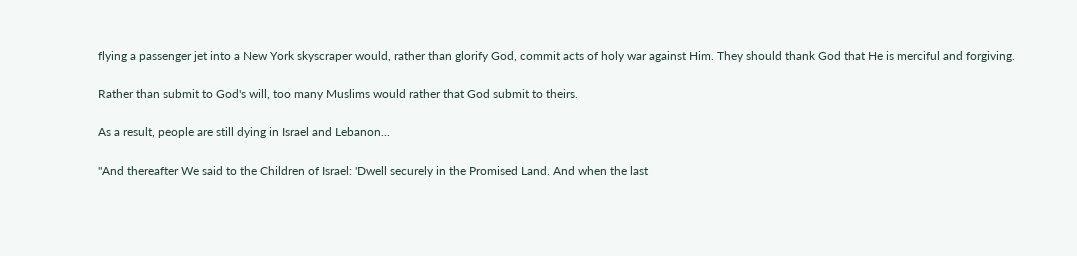flying a passenger jet into a New York skyscraper would, rather than glorify God, commit acts of holy war against Him. They should thank God that He is merciful and forgiving.

Rather than submit to God's will, too many Muslims would rather that God submit to theirs.

As a result, people are still dying in Israel and Lebanon...

"And thereafter We said to the Children of Israel: 'Dwell securely in the Promised Land. And when the last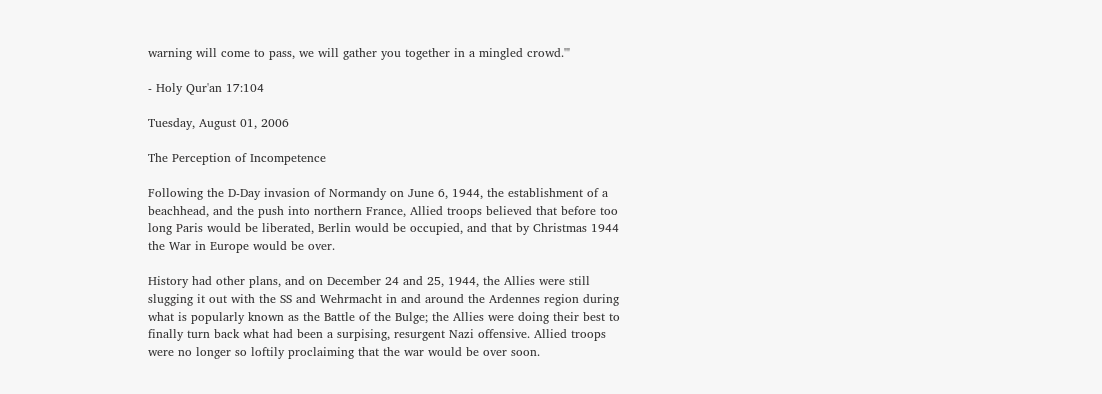warning will come to pass, we will gather you together in a mingled crowd.'"

- Holy Qur'an 17:104

Tuesday, August 01, 2006

The Perception of Incompetence

Following the D-Day invasion of Normandy on June 6, 1944, the establishment of a beachhead, and the push into northern France, Allied troops believed that before too long Paris would be liberated, Berlin would be occupied, and that by Christmas 1944 the War in Europe would be over.

History had other plans, and on December 24 and 25, 1944, the Allies were still slugging it out with the SS and Wehrmacht in and around the Ardennes region during what is popularly known as the Battle of the Bulge; the Allies were doing their best to finally turn back what had been a surpising, resurgent Nazi offensive. Allied troops were no longer so loftily proclaiming that the war would be over soon.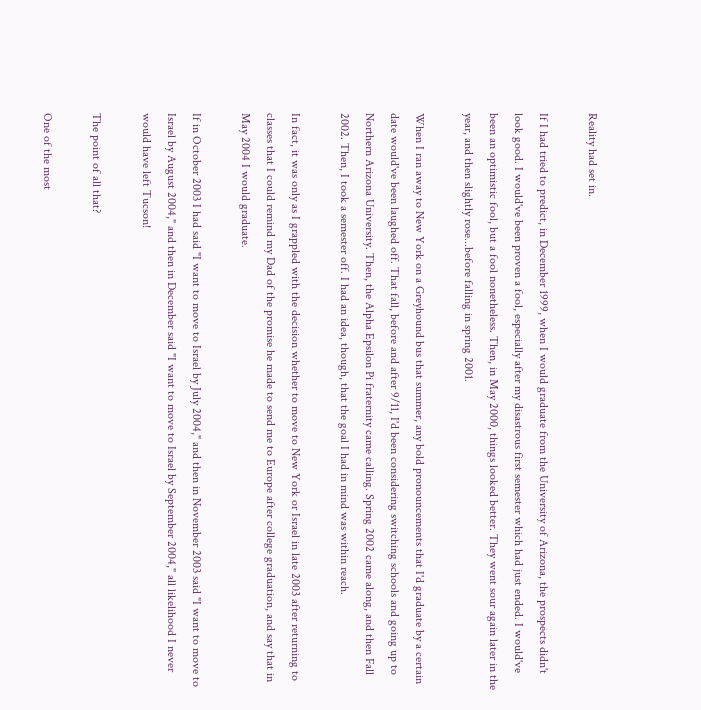Reality had set in.

If I had tried to predict, in December 1999, when I would graduate from the University of Arizona, the prospects didn't look good. I would've been proven a fool, especially after my disastrous first semester which had just ended. I would've been an optimistic fool, but a fool nonetheless. Then, in May 2000, things looked better. They went sour again later in the year, and then slightly rose...before falling in spring 2001.

When I ran away to New York on a Greyhound bus that summer, any bold pronouncements that I'd graduate by a certain date would've been laughed off. That fall, before and after 9/11, I'd been considering switching schools and going up to Northern Arizona University. Then, the Alpha Epsilon Pi fraternity came calling. Spring 2002 came along, and then Fall 2002. Then, I took a semester off. I had an idea, though, that the goal I had in mind was within reach.

In fact, it was only as I grappled with the decision whether to move to New York or Israel in late 2003 after returning to classes that I could remind my Dad of the promise he made to send me to Europe after college graduation, and say that in May 2004 I would graduate.

If in October 2003 I had said "I want to move to Israel by July 2004," and then in November 2003 said "I want to move to Israel by August 2004," and then in December said "I want to move to Israel by September 2004," all likelihood I never would have left Tucson!

The point of all that?

One of the most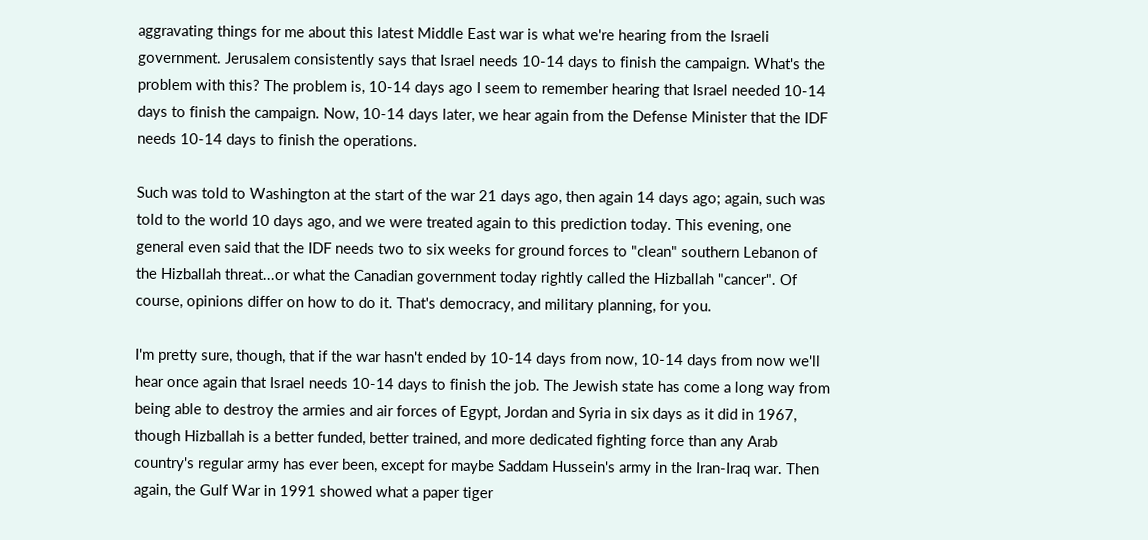aggravating things for me about this latest Middle East war is what we're hearing from the Israeli government. Jerusalem consistently says that Israel needs 10-14 days to finish the campaign. What's the problem with this? The problem is, 10-14 days ago I seem to remember hearing that Israel needed 10-14 days to finish the campaign. Now, 10-14 days later, we hear again from the Defense Minister that the IDF needs 10-14 days to finish the operations.

Such was told to Washington at the start of the war 21 days ago, then again 14 days ago; again, such was told to the world 10 days ago, and we were treated again to this prediction today. This evening, one general even said that the IDF needs two to six weeks for ground forces to "clean" southern Lebanon of the Hizballah threat...or what the Canadian government today rightly called the Hizballah "cancer". Of course, opinions differ on how to do it. That's democracy, and military planning, for you.

I'm pretty sure, though, that if the war hasn't ended by 10-14 days from now, 10-14 days from now we'll hear once again that Israel needs 10-14 days to finish the job. The Jewish state has come a long way from being able to destroy the armies and air forces of Egypt, Jordan and Syria in six days as it did in 1967, though Hizballah is a better funded, better trained, and more dedicated fighting force than any Arab country's regular army has ever been, except for maybe Saddam Hussein's army in the Iran-Iraq war. Then again, the Gulf War in 1991 showed what a paper tiger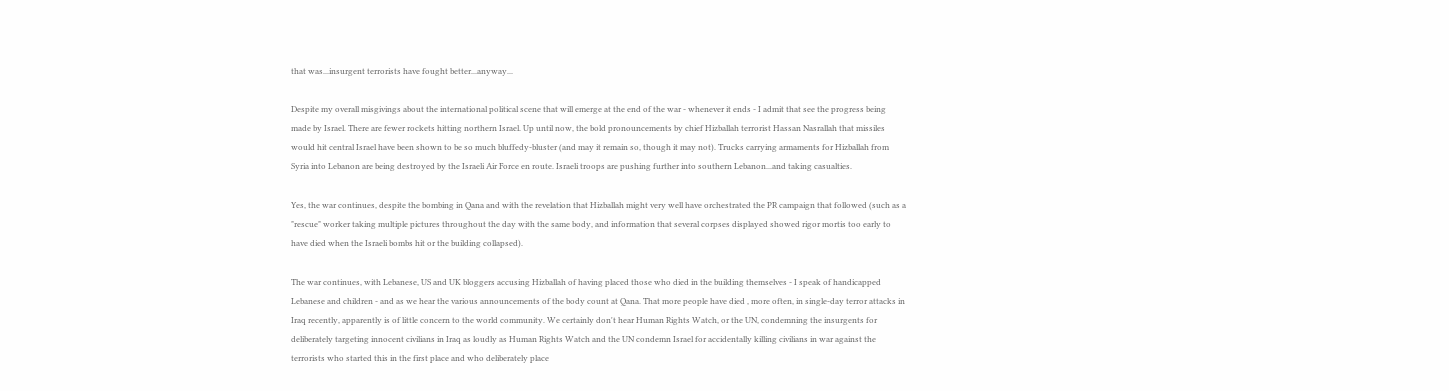that was...insurgent terrorists have fought better...anyway...

Despite my overall misgivings about the international political scene that will emerge at the end of the war - whenever it ends - I admit that see the progress being made by Israel. There are fewer rockets hitting northern Israel. Up until now, the bold pronouncements by chief Hizballah terrorist Hassan Nasrallah that missiles would hit central Israel have been shown to be so much bluffedy-bluster (and may it remain so, though it may not). Trucks carrying armaments for Hizballah from Syria into Lebanon are being destroyed by the Israeli Air Force en route. Israeli troops are pushing further into southern Lebanon...and taking casualties.

Yes, the war continues, despite the bombing in Qana and with the revelation that Hizballah might very well have orchestrated the PR campaign that followed (such as a "rescue" worker taking multiple pictures throughout the day with the same body, and information that several corpses displayed showed rigor mortis too early to have died when the Israeli bombs hit or the building collapsed).

The war continues, with Lebanese, US and UK bloggers accusing Hizballah of having placed those who died in the building themselves - I speak of handicapped Lebanese and children - and as we hear the various announcements of the body count at Qana. That more people have died , more often, in single-day terror attacks in Iraq recently, apparently is of little concern to the world community. We certainly don't hear Human Rights Watch, or the UN, condemning the insurgents for deliberately targeting innocent civilians in Iraq as loudly as Human Rights Watch and the UN condemn Israel for accidentally killing civilians in war against the terrorists who started this in the first place and who deliberately place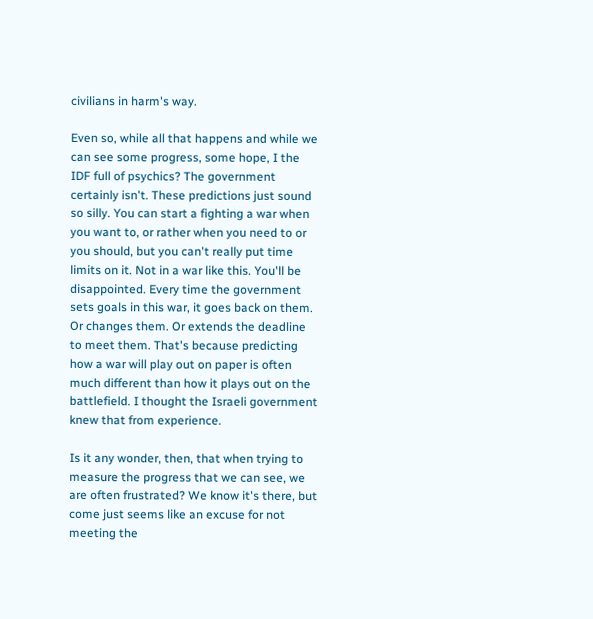civilians in harm's way.

Even so, while all that happens and while we can see some progress, some hope, I the IDF full of psychics? The government certainly isn't. These predictions just sound so silly. You can start a fighting a war when you want to, or rather when you need to or you should, but you can't really put time limits on it. Not in a war like this. You'll be disappointed. Every time the government sets goals in this war, it goes back on them. Or changes them. Or extends the deadline to meet them. That's because predicting how a war will play out on paper is often much different than how it plays out on the battlefield. I thought the Israeli government knew that from experience.

Is it any wonder, then, that when trying to measure the progress that we can see, we are often frustrated? We know it's there, but come just seems like an excuse for not meeting the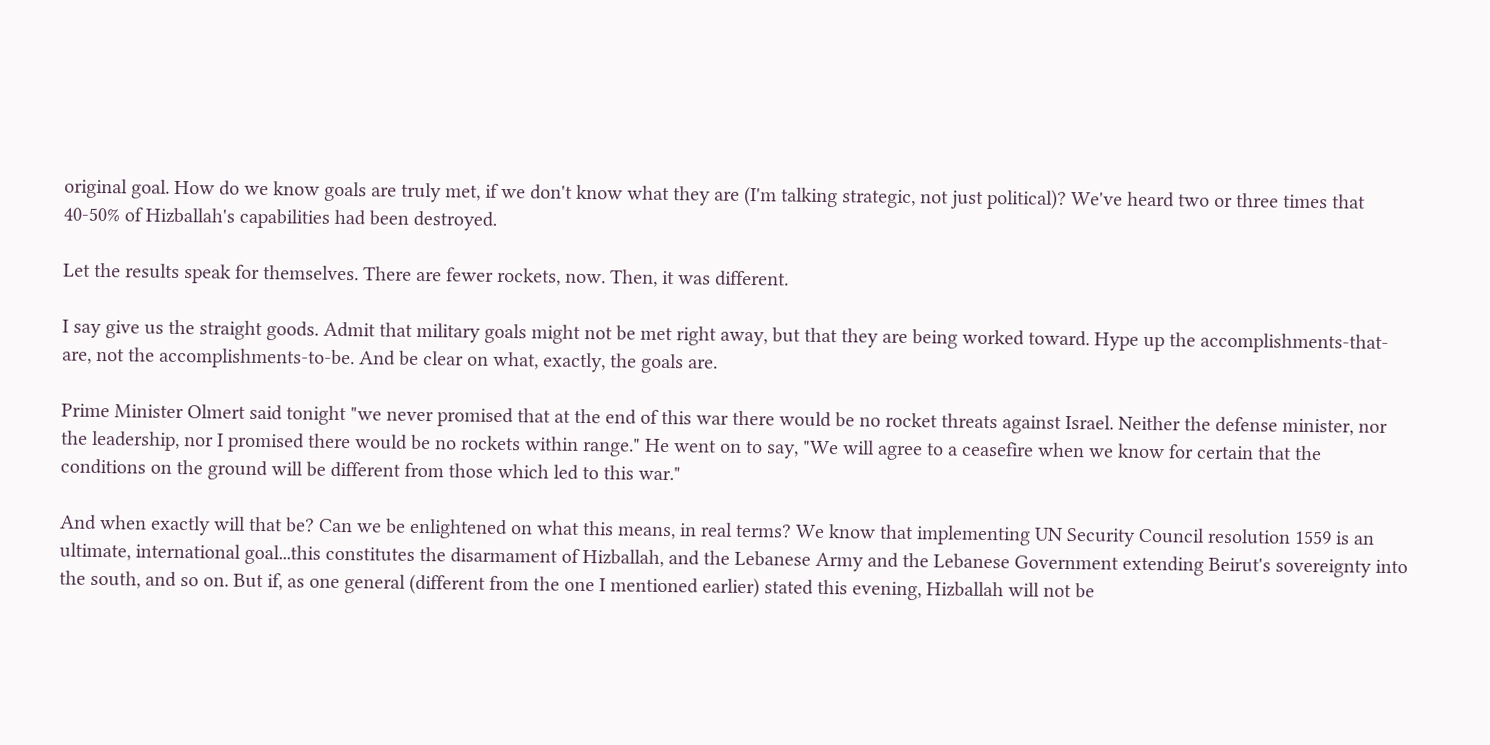original goal. How do we know goals are truly met, if we don't know what they are (I'm talking strategic, not just political)? We've heard two or three times that 40-50% of Hizballah's capabilities had been destroyed.

Let the results speak for themselves. There are fewer rockets, now. Then, it was different.

I say give us the straight goods. Admit that military goals might not be met right away, but that they are being worked toward. Hype up the accomplishments-that-are, not the accomplishments-to-be. And be clear on what, exactly, the goals are.

Prime Minister Olmert said tonight "we never promised that at the end of this war there would be no rocket threats against Israel. Neither the defense minister, nor the leadership, nor I promised there would be no rockets within range." He went on to say, "We will agree to a ceasefire when we know for certain that the conditions on the ground will be different from those which led to this war."

And when exactly will that be? Can we be enlightened on what this means, in real terms? We know that implementing UN Security Council resolution 1559 is an ultimate, international goal...this constitutes the disarmament of Hizballah, and the Lebanese Army and the Lebanese Government extending Beirut's sovereignty into the south, and so on. But if, as one general (different from the one I mentioned earlier) stated this evening, Hizballah will not be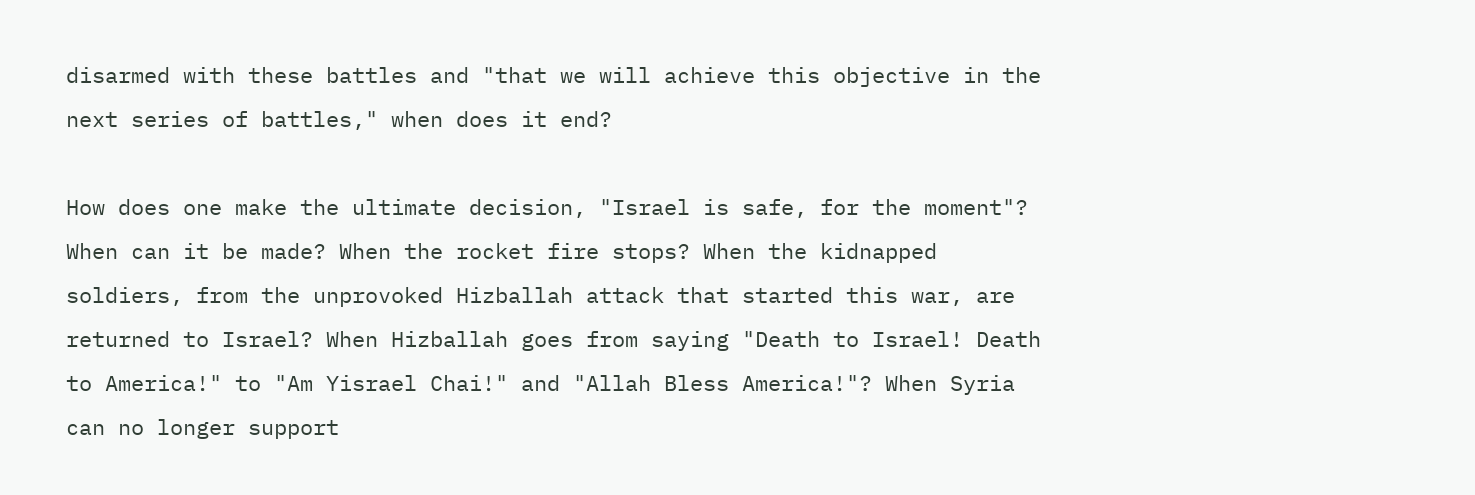disarmed with these battles and "that we will achieve this objective in the next series of battles," when does it end?

How does one make the ultimate decision, "Israel is safe, for the moment"? When can it be made? When the rocket fire stops? When the kidnapped soldiers, from the unprovoked Hizballah attack that started this war, are returned to Israel? When Hizballah goes from saying "Death to Israel! Death to America!" to "Am Yisrael Chai!" and "Allah Bless America!"? When Syria can no longer support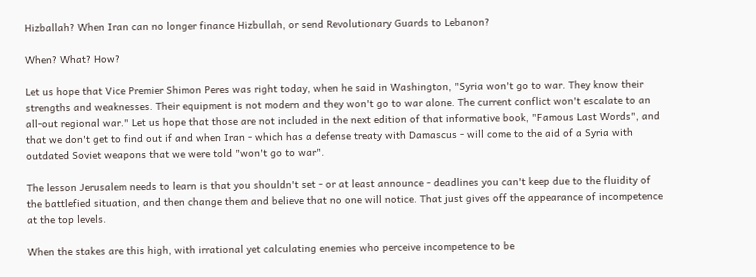Hizballah? When Iran can no longer finance Hizbullah, or send Revolutionary Guards to Lebanon?

When? What? How?

Let us hope that Vice Premier Shimon Peres was right today, when he said in Washington, "Syria won't go to war. They know their strengths and weaknesses. Their equipment is not modern and they won't go to war alone. The current conflict won't escalate to an all-out regional war." Let us hope that those are not included in the next edition of that informative book, "Famous Last Words", and that we don't get to find out if and when Iran - which has a defense treaty with Damascus - will come to the aid of a Syria with outdated Soviet weapons that we were told "won't go to war".

The lesson Jerusalem needs to learn is that you shouldn't set - or at least announce - deadlines you can't keep due to the fluidity of the battlefied situation, and then change them and believe that no one will notice. That just gives off the appearance of incompetence at the top levels.

When the stakes are this high, with irrational yet calculating enemies who perceive incompetence to be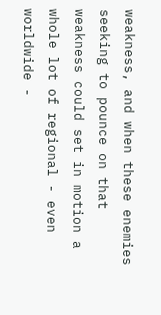weakness, and when these enemies seeking to pounce on that weakness could set in motion a whole lot of regional - even worldwide -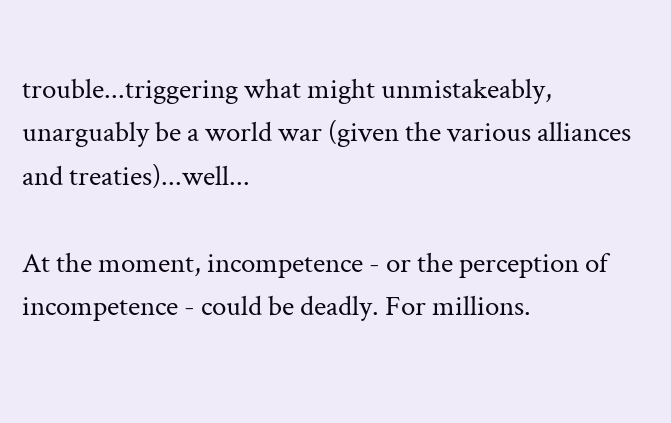trouble...triggering what might unmistakeably, unarguably be a world war (given the various alliances and treaties)...well...

At the moment, incompetence - or the perception of incompetence - could be deadly. For millions.